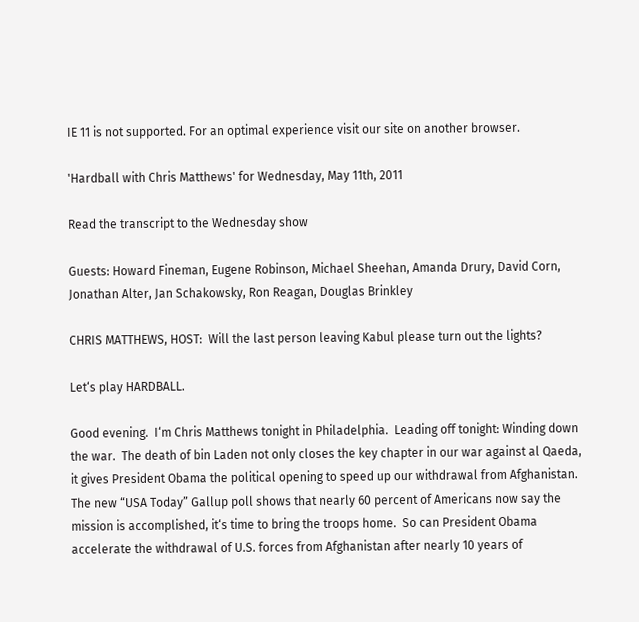IE 11 is not supported. For an optimal experience visit our site on another browser.

'Hardball with Chris Matthews' for Wednesday, May 11th, 2011

Read the transcript to the Wednesday show

Guests: Howard Fineman, Eugene Robinson, Michael Sheehan, Amanda Drury, David Corn, Jonathan Alter, Jan Schakowsky, Ron Reagan, Douglas Brinkley

CHRIS MATTHEWS, HOST:  Will the last person leaving Kabul please turn out the lights?

Let‘s play HARDBALL.

Good evening.  I‘m Chris Matthews tonight in Philadelphia.  Leading off tonight: Winding down the war.  The death of bin Laden not only closes the key chapter in our war against al Qaeda, it gives President Obama the political opening to speed up our withdrawal from Afghanistan.  The new “USA Today” Gallup poll shows that nearly 60 percent of Americans now say the mission is accomplished, it‘s time to bring the troops home.  So can President Obama accelerate the withdrawal of U.S. forces from Afghanistan after nearly 10 years of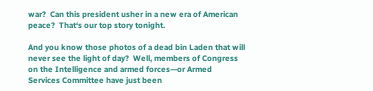war?  Can this president usher in a new era of American peace?  That‘s our top story tonight.

And you know those photos of a dead bin Laden that will never see the light of day?  Well, members of Congress on the Intelligence and armed forces—or Armed Services Committee have just been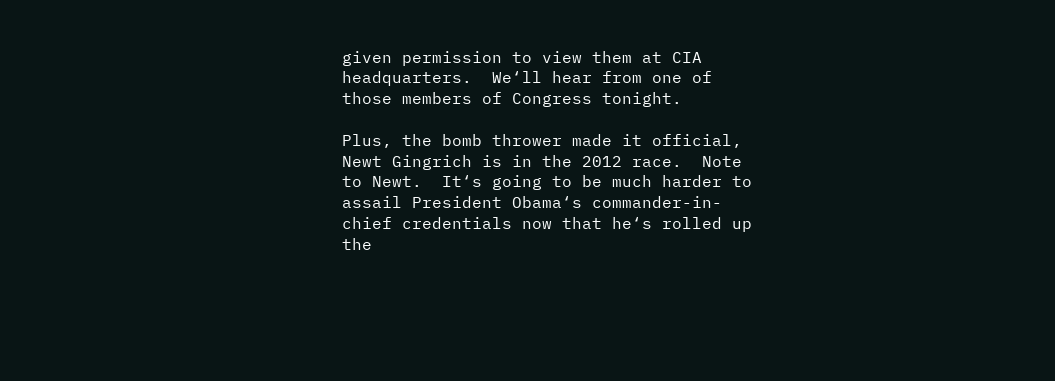given permission to view them at CIA headquarters.  We‘ll hear from one of those members of Congress tonight.

Plus, the bomb thrower made it official, Newt Gingrich is in the 2012 race.  Note to Newt.  It‘s going to be much harder to assail President Obama‘s commander-in-chief credentials now that he‘s rolled up the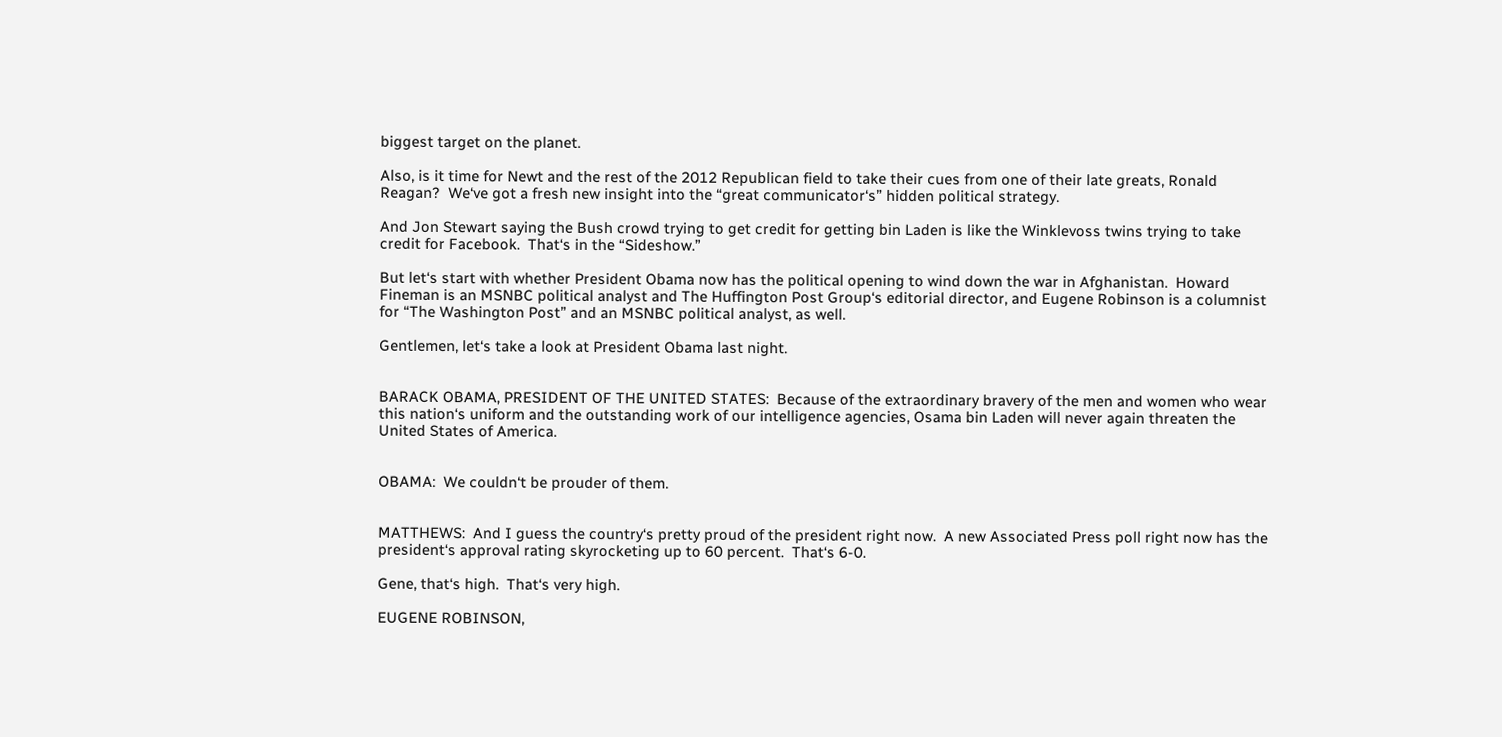biggest target on the planet.

Also, is it time for Newt and the rest of the 2012 Republican field to take their cues from one of their late greats, Ronald Reagan?  We‘ve got a fresh new insight into the “great communicator‘s” hidden political strategy.

And Jon Stewart saying the Bush crowd trying to get credit for getting bin Laden is like the Winklevoss twins trying to take credit for Facebook.  That‘s in the “Sideshow.”

But let‘s start with whether President Obama now has the political opening to wind down the war in Afghanistan.  Howard Fineman is an MSNBC political analyst and The Huffington Post Group‘s editorial director, and Eugene Robinson is a columnist for “The Washington Post” and an MSNBC political analyst, as well.

Gentlemen, let‘s take a look at President Obama last night.


BARACK OBAMA, PRESIDENT OF THE UNITED STATES:  Because of the extraordinary bravery of the men and women who wear this nation‘s uniform and the outstanding work of our intelligence agencies, Osama bin Laden will never again threaten the United States of America.


OBAMA:  We couldn‘t be prouder of them.


MATTHEWS:  And I guess the country‘s pretty proud of the president right now.  A new Associated Press poll right now has the president‘s approval rating skyrocketing up to 60 percent.  That‘s 6-0.

Gene, that‘s high.  That‘s very high.

EUGENE ROBINSON,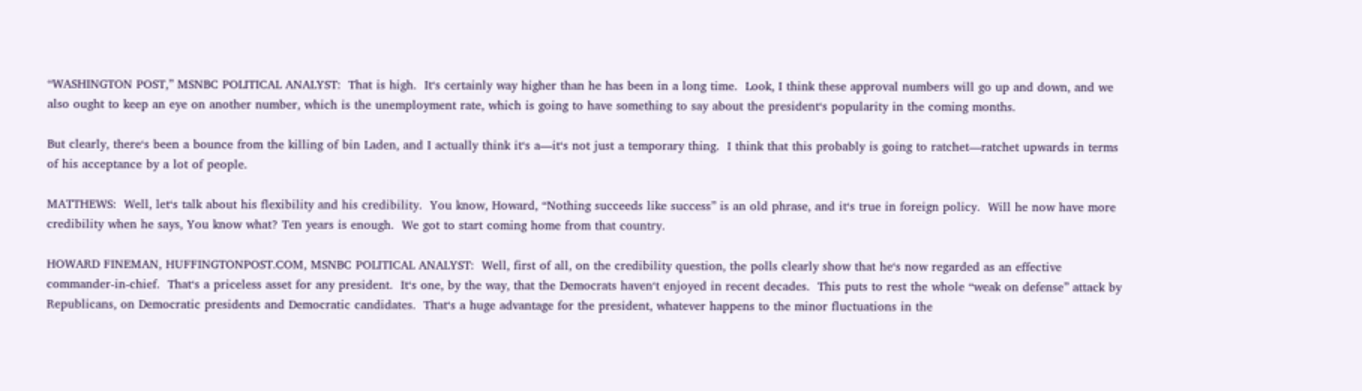“WASHINGTON POST,” MSNBC POLITICAL ANALYST:  That is high.  It‘s certainly way higher than he has been in a long time.  Look, I think these approval numbers will go up and down, and we also ought to keep an eye on another number, which is the unemployment rate, which is going to have something to say about the president‘s popularity in the coming months.

But clearly, there‘s been a bounce from the killing of bin Laden, and I actually think it‘s a—it‘s not just a temporary thing.  I think that this probably is going to ratchet—ratchet upwards in terms of his acceptance by a lot of people.

MATTHEWS:  Well, let‘s talk about his flexibility and his credibility.  You know, Howard, “Nothing succeeds like success” is an old phrase, and it‘s true in foreign policy.  Will he now have more credibility when he says, You know what? Ten years is enough.  We got to start coming home from that country.

HOWARD FINEMAN, HUFFINGTONPOST.COM, MSNBC POLITICAL ANALYST:  Well, first of all, on the credibility question, the polls clearly show that he‘s now regarded as an effective commander-in-chief.  That‘s a priceless asset for any president.  It‘s one, by the way, that the Democrats haven‘t enjoyed in recent decades.  This puts to rest the whole “weak on defense” attack by Republicans, on Democratic presidents and Democratic candidates.  That‘s a huge advantage for the president, whatever happens to the minor fluctuations in the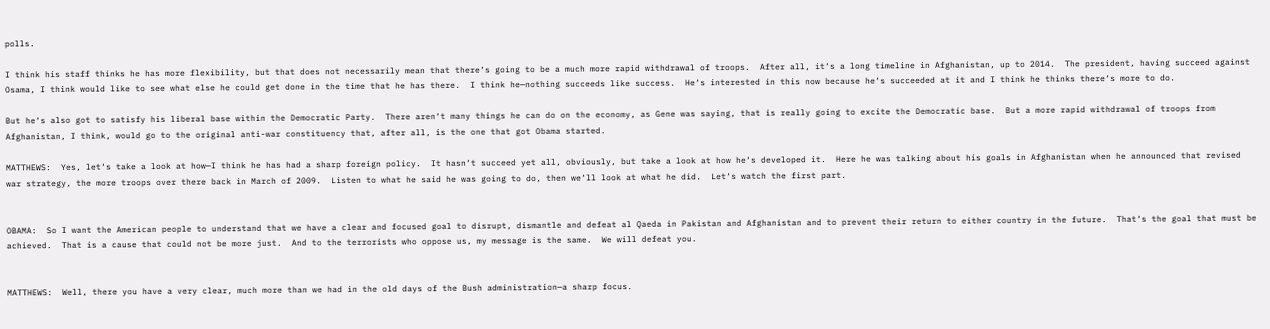polls.

I think his staff thinks he has more flexibility, but that does not necessarily mean that there‘s going to be a much more rapid withdrawal of troops.  After all, it‘s a long timeline in Afghanistan, up to 2014.  The president, having succeed against Osama, I think would like to see what else he could get done in the time that he has there.  I think he—nothing succeeds like success.  He‘s interested in this now because he‘s succeeded at it and I think he thinks there‘s more to do.

But he‘s also got to satisfy his liberal base within the Democratic Party.  There aren‘t many things he can do on the economy, as Gene was saying, that is really going to excite the Democratic base.  But a more rapid withdrawal of troops from Afghanistan, I think, would go to the original anti-war constituency that, after all, is the one that got Obama started.

MATTHEWS:  Yes, let‘s take a look at how—I think he has had a sharp foreign policy.  It hasn‘t succeed yet all, obviously, but take a look at how he‘s developed it.  Here he was talking about his goals in Afghanistan when he announced that revised war strategy, the more troops over there back in March of 2009.  Listen to what he said he was going to do, then we‘ll look at what he did.  Let‘s watch the first part.


OBAMA:  So I want the American people to understand that we have a clear and focused goal to disrupt, dismantle and defeat al Qaeda in Pakistan and Afghanistan and to prevent their return to either country in the future.  That‘s the goal that must be achieved.  That is a cause that could not be more just.  And to the terrorists who oppose us, my message is the same.  We will defeat you.


MATTHEWS:  Well, there you have a very clear, much more than we had in the old days of the Bush administration—a sharp focus.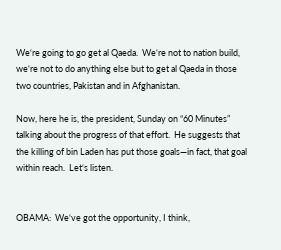We‘re going to go get al Qaeda.  We‘re not to nation build, we‘re not to do anything else but to get al Qaeda in those two countries, Pakistan and in Afghanistan.

Now, here he is, the president, Sunday on “60 Minutes” talking about the progress of that effort.  He suggests that the killing of bin Laden has put those goals—in fact, that goal within reach.  Let‘s listen.


OBAMA:  We‘ve got the opportunity, I think,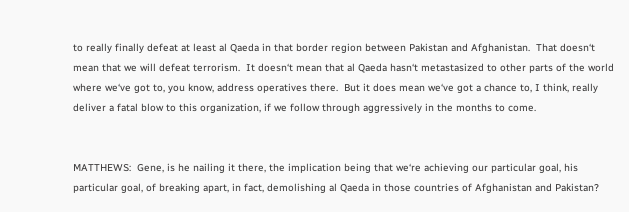to really finally defeat at least al Qaeda in that border region between Pakistan and Afghanistan.  That doesn‘t mean that we will defeat terrorism.  It doesn‘t mean that al Qaeda hasn‘t metastasized to other parts of the world where we‘ve got to, you know, address operatives there.  But it does mean we‘ve got a chance to, I think, really deliver a fatal blow to this organization, if we follow through aggressively in the months to come.


MATTHEWS:  Gene, is he nailing it there, the implication being that we‘re achieving our particular goal, his particular goal, of breaking apart, in fact, demolishing al Qaeda in those countries of Afghanistan and Pakistan?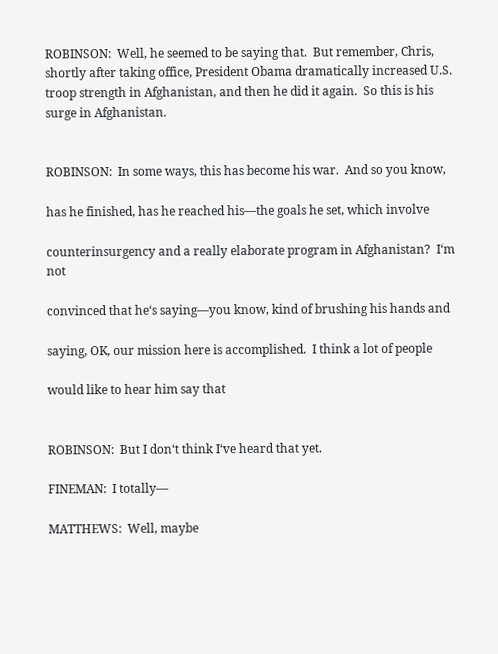ROBINSON:  Well, he seemed to be saying that.  But remember, Chris, shortly after taking office, President Obama dramatically increased U.S.  troop strength in Afghanistan, and then he did it again.  So this is his surge in Afghanistan.


ROBINSON:  In some ways, this has become his war.  And so you know,

has he finished, has he reached his—the goals he set, which involve

counterinsurgency and a really elaborate program in Afghanistan?  I‘m not

convinced that he‘s saying—you know, kind of brushing his hands and

saying, OK, our mission here is accomplished.  I think a lot of people

would like to hear him say that


ROBINSON:  But I don‘t think I‘ve heard that yet.

FINEMAN:  I totally—

MATTHEWS:  Well, maybe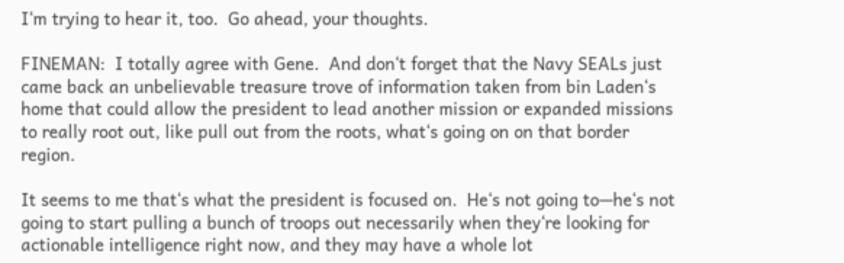I‘m trying to hear it, too.  Go ahead, your thoughts.

FINEMAN:  I totally agree with Gene.  And don‘t forget that the Navy SEALs just came back an unbelievable treasure trove of information taken from bin Laden‘s home that could allow the president to lead another mission or expanded missions to really root out, like pull out from the roots, what‘s going on on that border region.

It seems to me that‘s what the president is focused on.  He‘s not going to—he‘s not going to start pulling a bunch of troops out necessarily when they‘re looking for actionable intelligence right now, and they may have a whole lot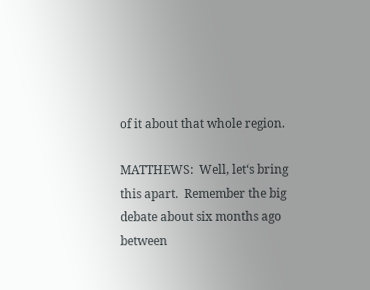of it about that whole region.

MATTHEWS:  Well, let‘s bring this apart.  Remember the big debate about six months ago between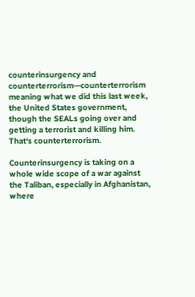counterinsurgency and counterterrorism—counterterrorism meaning what we did this last week, the United States government, though the SEALs going over and getting a terrorist and killing him.  That‘s counterterrorism.

Counterinsurgency is taking on a whole wide scope of a war against the Taliban, especially in Afghanistan, where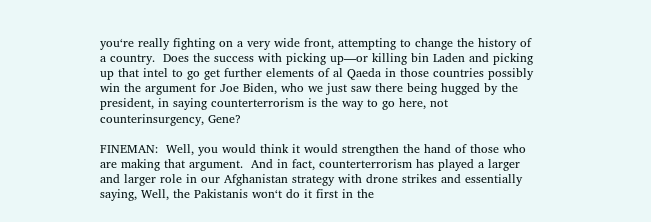you‘re really fighting on a very wide front, attempting to change the history of a country.  Does the success with picking up—or killing bin Laden and picking up that intel to go get further elements of al Qaeda in those countries possibly win the argument for Joe Biden, who we just saw there being hugged by the president, in saying counterterrorism is the way to go here, not counterinsurgency, Gene?

FINEMAN:  Well, you would think it would strengthen the hand of those who are making that argument.  And in fact, counterterrorism has played a larger and larger role in our Afghanistan strategy with drone strikes and essentially saying, Well, the Pakistanis won‘t do it first in the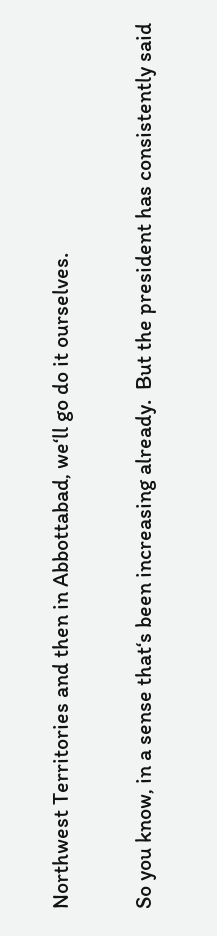Northwest Territories and then in Abbottabad, we‘ll go do it ourselves.

So you know, in a sense that‘s been increasing already.  But the president has consistently said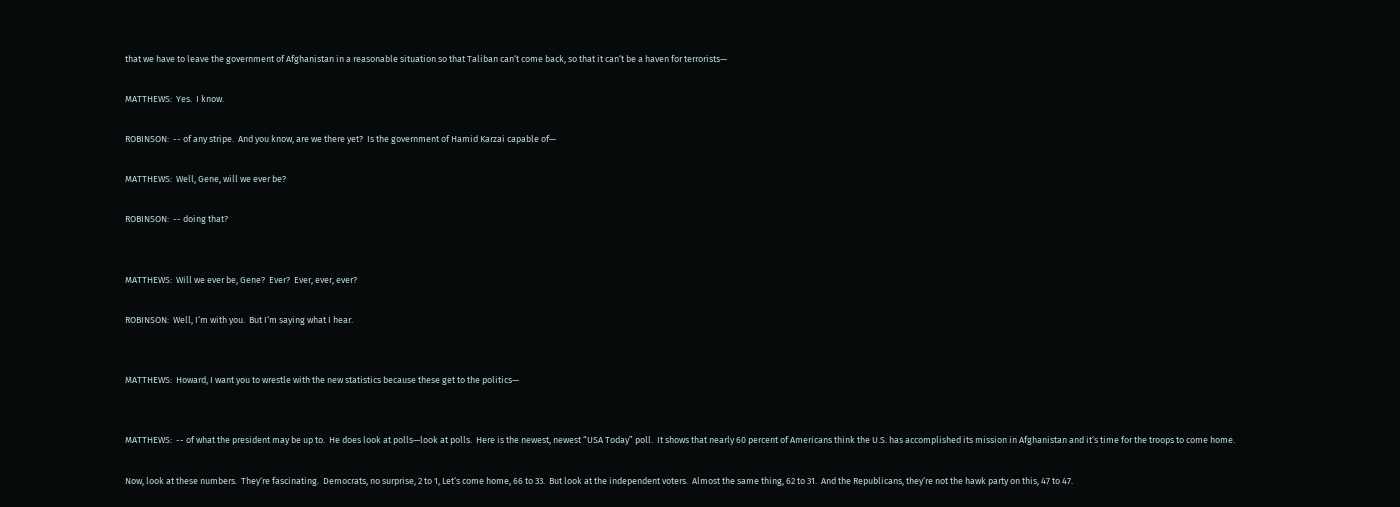that we have to leave the government of Afghanistan in a reasonable situation so that Taliban can‘t come back, so that it can‘t be a haven for terrorists—

MATTHEWS:  Yes.  I know.

ROBINSON:  -- of any stripe.  And you know, are we there yet?  Is the government of Hamid Karzai capable of—

MATTHEWS:  Well, Gene, will we ever be?

ROBINSON:  -- doing that?


MATTHEWS:  Will we ever be, Gene?  Ever?  Ever, ever, ever?

ROBINSON:  Well, I‘m with you.  But I‘m saying what I hear.


MATTHEWS:  Howard, I want you to wrestle with the new statistics because these get to the politics—


MATTHEWS:  -- of what the president may be up to.  He does look at polls—look at polls.  Here is the newest, newest “USA Today” poll.  It shows that nearly 60 percent of Americans think the U.S. has accomplished its mission in Afghanistan and it‘s time for the troops to come home.

Now, look at these numbers.  They‘re fascinating.  Democrats, no surprise, 2 to 1, Let‘s come home, 66 to 33.  But look at the independent voters.  Almost the same thing, 62 to 31.  And the Republicans, they‘re not the hawk party on this, 47 to 47.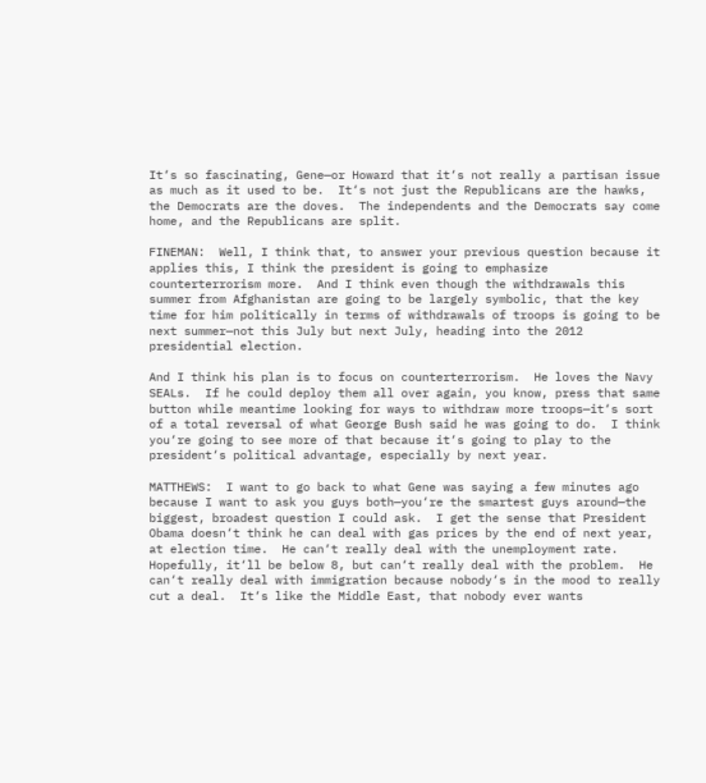It‘s so fascinating, Gene—or Howard that it‘s not really a partisan issue as much as it used to be.  It‘s not just the Republicans are the hawks, the Democrats are the doves.  The independents and the Democrats say come home, and the Republicans are split.

FINEMAN:  Well, I think that, to answer your previous question because it applies this, I think the president is going to emphasize counterterrorism more.  And I think even though the withdrawals this summer from Afghanistan are going to be largely symbolic, that the key time for him politically in terms of withdrawals of troops is going to be next summer—not this July but next July, heading into the 2012 presidential election.

And I think his plan is to focus on counterterrorism.  He loves the Navy SEALs.  If he could deploy them all over again, you know, press that same button while meantime looking for ways to withdraw more troops—it‘s sort of a total reversal of what George Bush said he was going to do.  I think you‘re going to see more of that because it‘s going to play to the president‘s political advantage, especially by next year.

MATTHEWS:  I want to go back to what Gene was saying a few minutes ago because I want to ask you guys both—you‘re the smartest guys around—the biggest, broadest question I could ask.  I get the sense that President Obama doesn‘t think he can deal with gas prices by the end of next year, at election time.  He can‘t really deal with the unemployment rate.  Hopefully, it‘ll be below 8, but can‘t really deal with the problem.  He can‘t really deal with immigration because nobody‘s in the mood to really cut a deal.  It‘s like the Middle East, that nobody ever wants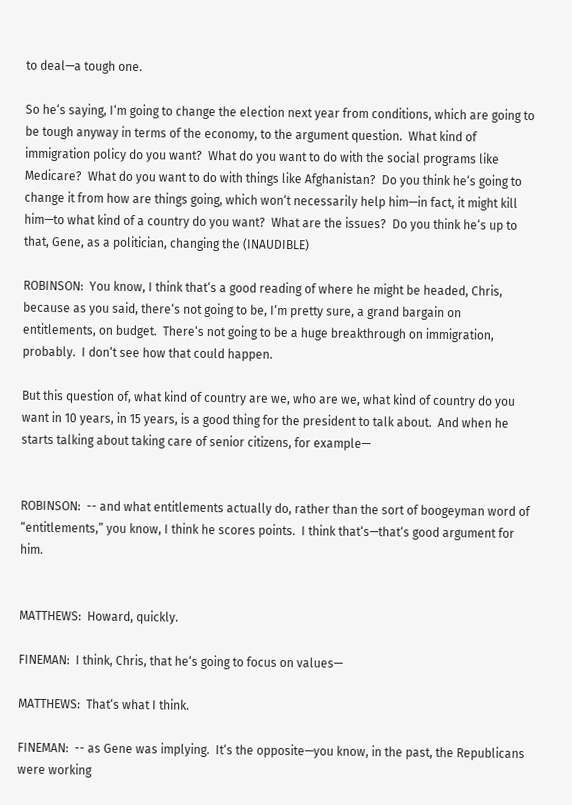to deal—a tough one.

So he‘s saying, I‘m going to change the election next year from conditions, which are going to be tough anyway in terms of the economy, to the argument question.  What kind of immigration policy do you want?  What do you want to do with the social programs like Medicare?  What do you want to do with things like Afghanistan?  Do you think he‘s going to change it from how are things going, which won‘t necessarily help him—in fact, it might kill him—to what kind of a country do you want?  What are the issues?  Do you think he‘s up to that, Gene, as a politician, changing the (INAUDIBLE)

ROBINSON:  You know, I think that‘s a good reading of where he might be headed, Chris, because as you said, there‘s not going to be, I‘m pretty sure, a grand bargain on entitlements, on budget.  There‘s not going to be a huge breakthrough on immigration, probably.  I don‘t see how that could happen.

But this question of, what kind of country are we, who are we, what kind of country do you want in 10 years, in 15 years, is a good thing for the president to talk about.  And when he starts talking about taking care of senior citizens, for example—


ROBINSON:  -- and what entitlements actually do, rather than the sort of boogeyman word of “entitlements,” you know, I think he scores points.  I think that‘s—that‘s good argument for him.


MATTHEWS:  Howard, quickly.

FINEMAN:  I think, Chris, that he‘s going to focus on values—

MATTHEWS:  That‘s what I think.

FINEMAN:  -- as Gene was implying.  It‘s the opposite—you know, in the past, the Republicans were working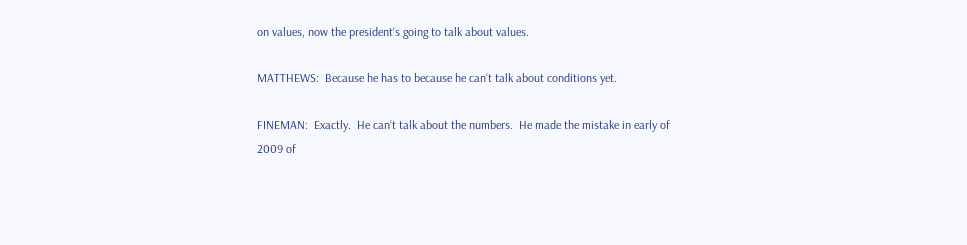on values, now the president‘s going to talk about values.

MATTHEWS:  Because he has to because he can‘t talk about conditions yet.

FINEMAN:  Exactly.  He can‘t talk about the numbers.  He made the mistake in early of 2009 of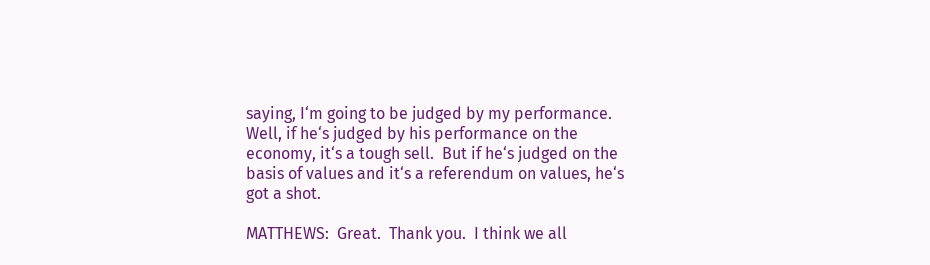saying, I‘m going to be judged by my performance.  Well, if he‘s judged by his performance on the economy, it‘s a tough sell.  But if he‘s judged on the basis of values and it‘s a referendum on values, he‘s got a shot.

MATTHEWS:  Great.  Thank you.  I think we all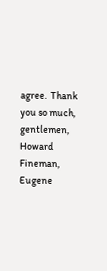agree.  Thank you so much, gentlemen, Howard Fineman, Eugene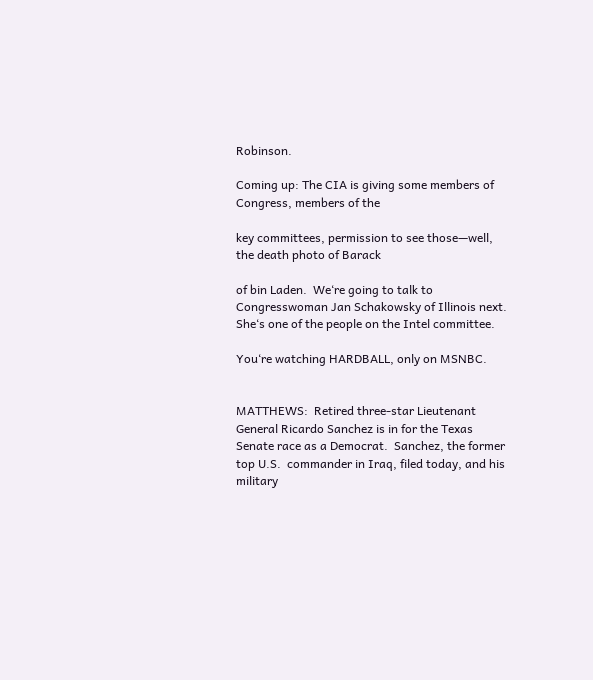Robinson.

Coming up: The CIA is giving some members of Congress, members of the

key committees, permission to see those—well, the death photo of Barack

of bin Laden.  We‘re going to talk to Congresswoman Jan Schakowsky of Illinois next.  She‘s one of the people on the Intel committee.

You‘re watching HARDBALL, only on MSNBC.


MATTHEWS:  Retired three-star Lieutenant General Ricardo Sanchez is in for the Texas Senate race as a Democrat.  Sanchez, the former top U.S.  commander in Iraq, filed today, and his military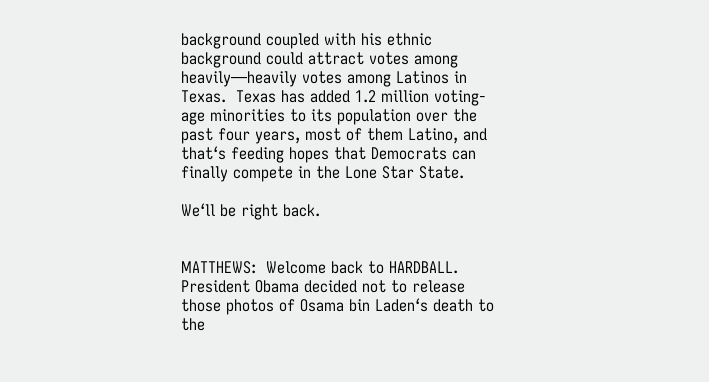background coupled with his ethnic background could attract votes among heavily—heavily votes among Latinos in Texas.  Texas has added 1.2 million voting-age minorities to its population over the past four years, most of them Latino, and that‘s feeding hopes that Democrats can finally compete in the Lone Star State.

We‘ll be right back.


MATTHEWS:  Welcome back to HARDBALL.  President Obama decided not to release those photos of Osama bin Laden‘s death to the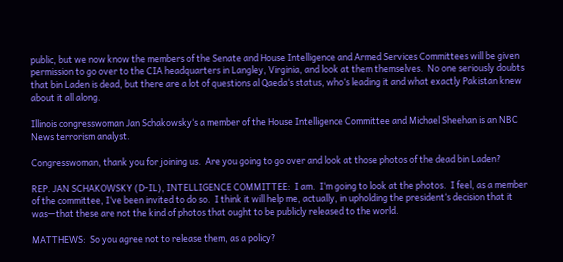public, but we now know the members of the Senate and House Intelligence and Armed Services Committees will be given permission to go over to the CIA headquarters in Langley, Virginia, and look at them themselves.  No one seriously doubts that bin Laden is dead, but there are a lot of questions al Qaeda‘s status, who‘s leading it and what exactly Pakistan knew about it all along.

Illinois congresswoman Jan Schakowsky‘s a member of the House Intelligence Committee and Michael Sheehan is an NBC News terrorism analyst.

Congresswoman, thank you for joining us.  Are you going to go over and look at those photos of the dead bin Laden?

REP. JAN SCHAKOWSKY (D-IL), INTELLIGENCE COMMITTEE:  I am.  I‘m going to look at the photos.  I feel, as a member of the committee, I‘ve been invited to do so.  I think it will help me, actually, in upholding the president‘s decision that it was—that these are not the kind of photos that ought to be publicly released to the world.

MATTHEWS:  So you agree not to release them, as a policy?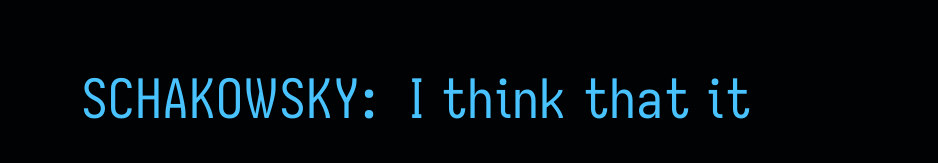SCHAKOWSKY:  I think that it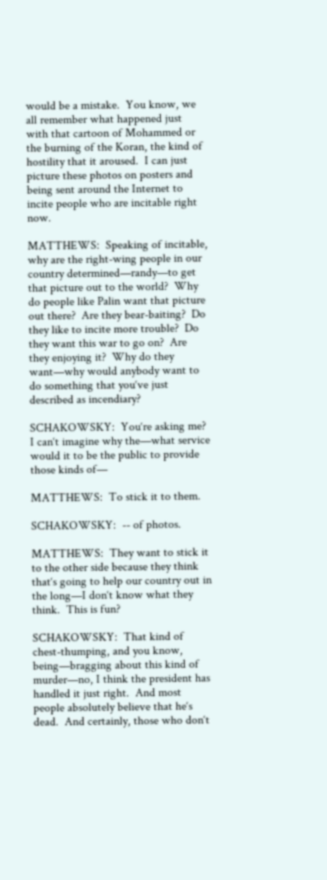would be a mistake.  You know, we all remember what happened just with that cartoon of Mohammed or the burning of the Koran, the kind of hostility that it aroused.  I can just picture these photos on posters and being sent around the Internet to incite people who are incitable right now.

MATTHEWS:  Speaking of incitable, why are the right-wing people in our country determined—randy—to get that picture out to the world?  Why do people like Palin want that picture out there?  Are they bear-baiting?  Do they like to incite more trouble?  Do they want this war to go on?  Are they enjoying it?  Why do they want—why would anybody want to do something that you‘ve just described as incendiary?

SCHAKOWSKY:  You‘re asking me?  I can‘t imagine why the—what service would it to be the public to provide those kinds of—

MATTHEWS:  To stick it to them.

SCHAKOWSKY:  -- of photos.

MATTHEWS:  They want to stick it to the other side because they think that‘s going to help our country out in the long—I don‘t know what they think.  This is fun?

SCHAKOWSKY:  That kind of chest-thumping, and you know, being—bragging about this kind of murder—no, I think the president has handled it just right.  And most people absolutely believe that he‘s dead.  And certainly, those who don‘t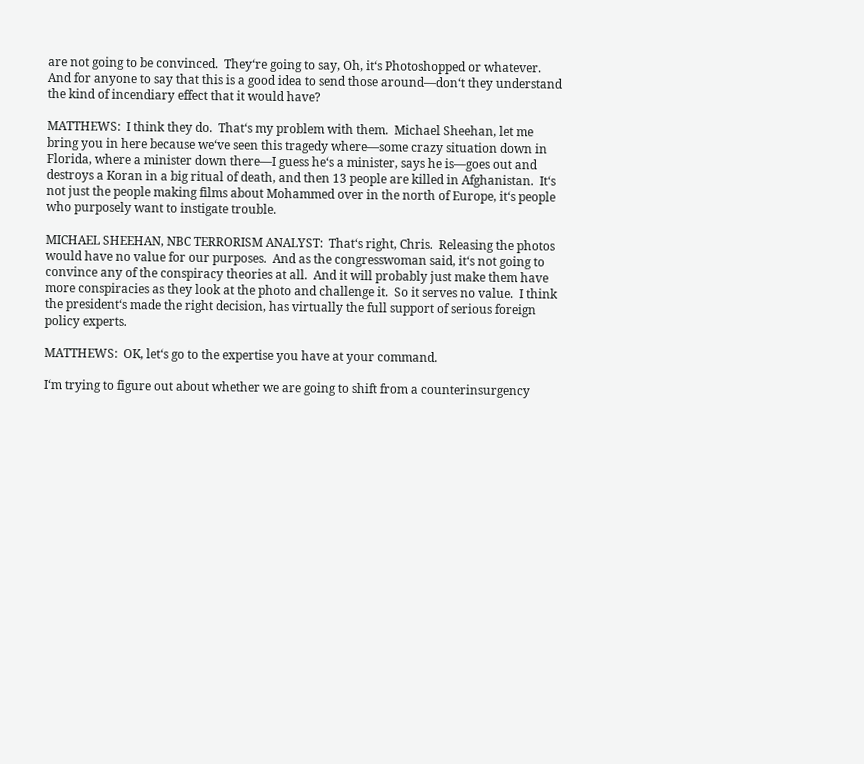are not going to be convinced.  They‘re going to say, Oh, it‘s Photoshopped or whatever.  And for anyone to say that this is a good idea to send those around—don‘t they understand the kind of incendiary effect that it would have?

MATTHEWS:  I think they do.  That‘s my problem with them.  Michael Sheehan, let me bring you in here because we‘ve seen this tragedy where—some crazy situation down in Florida, where a minister down there—I guess he‘s a minister, says he is—goes out and destroys a Koran in a big ritual of death, and then 13 people are killed in Afghanistan.  It‘s not just the people making films about Mohammed over in the north of Europe, it‘s people who purposely want to instigate trouble.

MICHAEL SHEEHAN, NBC TERRORISM ANALYST:  That‘s right, Chris.  Releasing the photos would have no value for our purposes.  And as the congresswoman said, it‘s not going to convince any of the conspiracy theories at all.  And it will probably just make them have more conspiracies as they look at the photo and challenge it.  So it serves no value.  I think the president‘s made the right decision, has virtually the full support of serious foreign policy experts.

MATTHEWS:  OK, let‘s go to the expertise you have at your command.

I‘m trying to figure out about whether we are going to shift from a counterinsurgency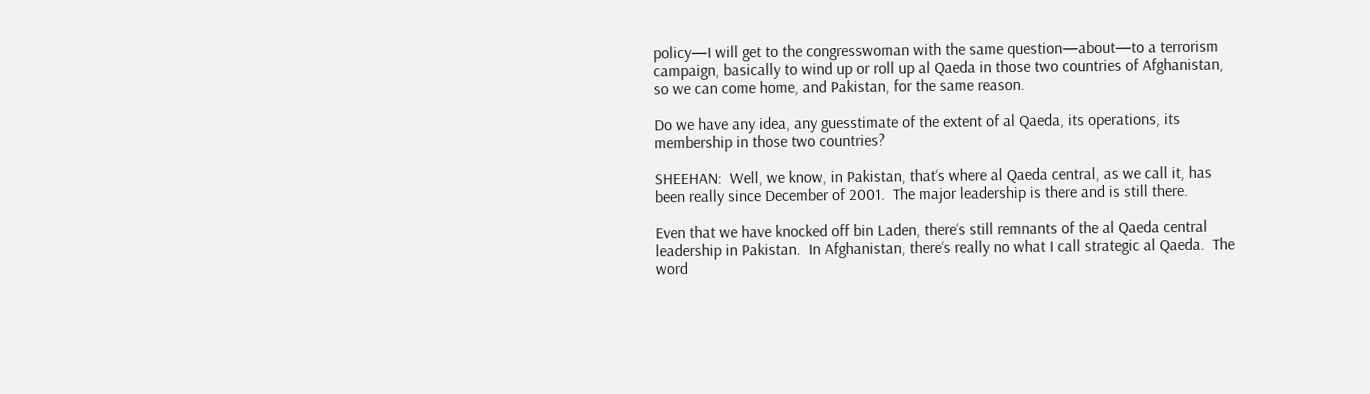policy—I will get to the congresswoman with the same question—about—to a terrorism campaign, basically to wind up or roll up al Qaeda in those two countries of Afghanistan, so we can come home, and Pakistan, for the same reason.

Do we have any idea, any guesstimate of the extent of al Qaeda, its operations, its membership in those two countries?

SHEEHAN:  Well, we know, in Pakistan, that‘s where al Qaeda central, as we call it, has been really since December of 2001.  The major leadership is there and is still there.

Even that we have knocked off bin Laden, there‘s still remnants of the al Qaeda central leadership in Pakistan.  In Afghanistan, there‘s really no what I call strategic al Qaeda.  The word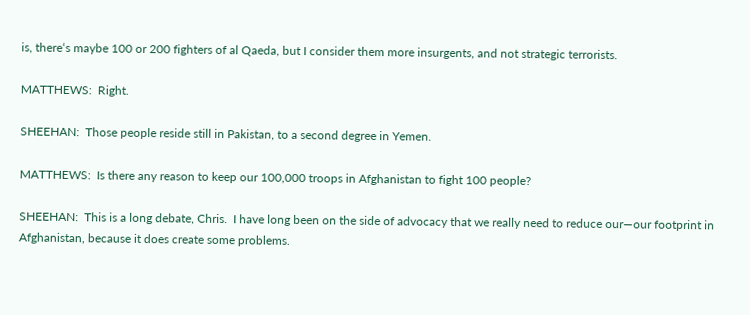is, there‘s maybe 100 or 200 fighters of al Qaeda, but I consider them more insurgents, and not strategic terrorists.

MATTHEWS:  Right.

SHEEHAN:  Those people reside still in Pakistan, to a second degree in Yemen.

MATTHEWS:  Is there any reason to keep our 100,000 troops in Afghanistan to fight 100 people?

SHEEHAN:  This is a long debate, Chris.  I have long been on the side of advocacy that we really need to reduce our—our footprint in Afghanistan, because it does create some problems.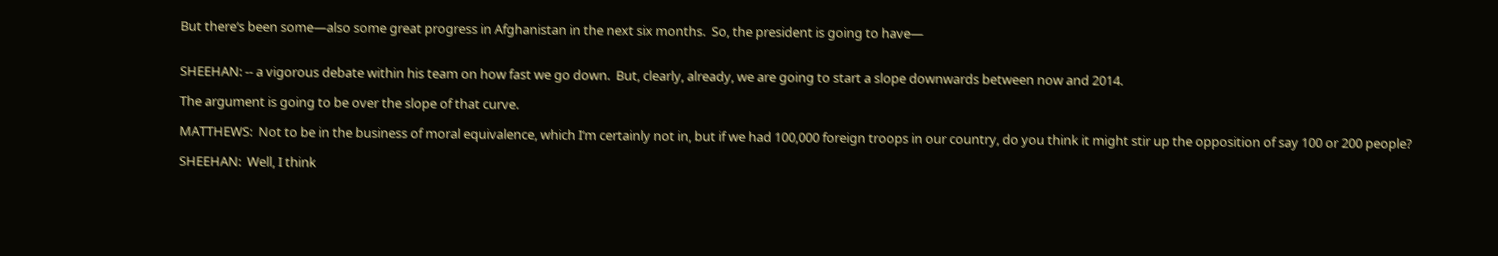But there‘s been some—also some great progress in Afghanistan in the next six months.  So, the president is going to have—


SHEEHAN: -- a vigorous debate within his team on how fast we go down.  But, clearly, already, we are going to start a slope downwards between now and 2014.

The argument is going to be over the slope of that curve.

MATTHEWS:  Not to be in the business of moral equivalence, which I‘m certainly not in, but if we had 100,000 foreign troops in our country, do you think it might stir up the opposition of say 100 or 200 people?

SHEEHAN:  Well, I think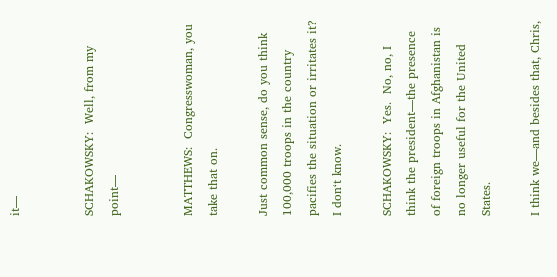it—


SCHAKOWSKY:  Well, from my point—


MATTHEWS:  Congresswoman, you take that on.

Just common sense, do you think 100,000 troops in the country pacifies the situation or irritates it?  I don‘t know.

SCHAKOWSKY:  Yes.  No, no, I think the president—the presence of foreign troops in Afghanistan is no longer useful for the United States.

I think we—and besides that, Chris,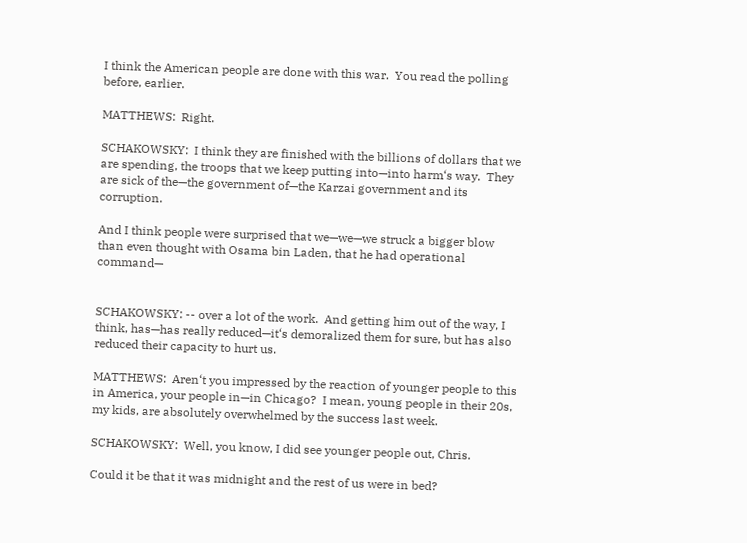I think the American people are done with this war.  You read the polling before, earlier.

MATTHEWS:  Right.

SCHAKOWSKY:  I think they are finished with the billions of dollars that we are spending, the troops that we keep putting into—into harm‘s way.  They are sick of the—the government of—the Karzai government and its corruption.

And I think people were surprised that we—we—we struck a bigger blow than even thought with Osama bin Laden, that he had operational command—


SCHAKOWSKY: -- over a lot of the work.  And getting him out of the way, I think, has—has really reduced—it‘s demoralized them for sure, but has also reduced their capacity to hurt us.

MATTHEWS:  Aren‘t you impressed by the reaction of younger people to this in America, your people in—in Chicago?  I mean, young people in their 20s, my kids, are absolutely overwhelmed by the success last week.

SCHAKOWSKY:  Well, you know, I did see younger people out, Chris.

Could it be that it was midnight and the rest of us were in bed?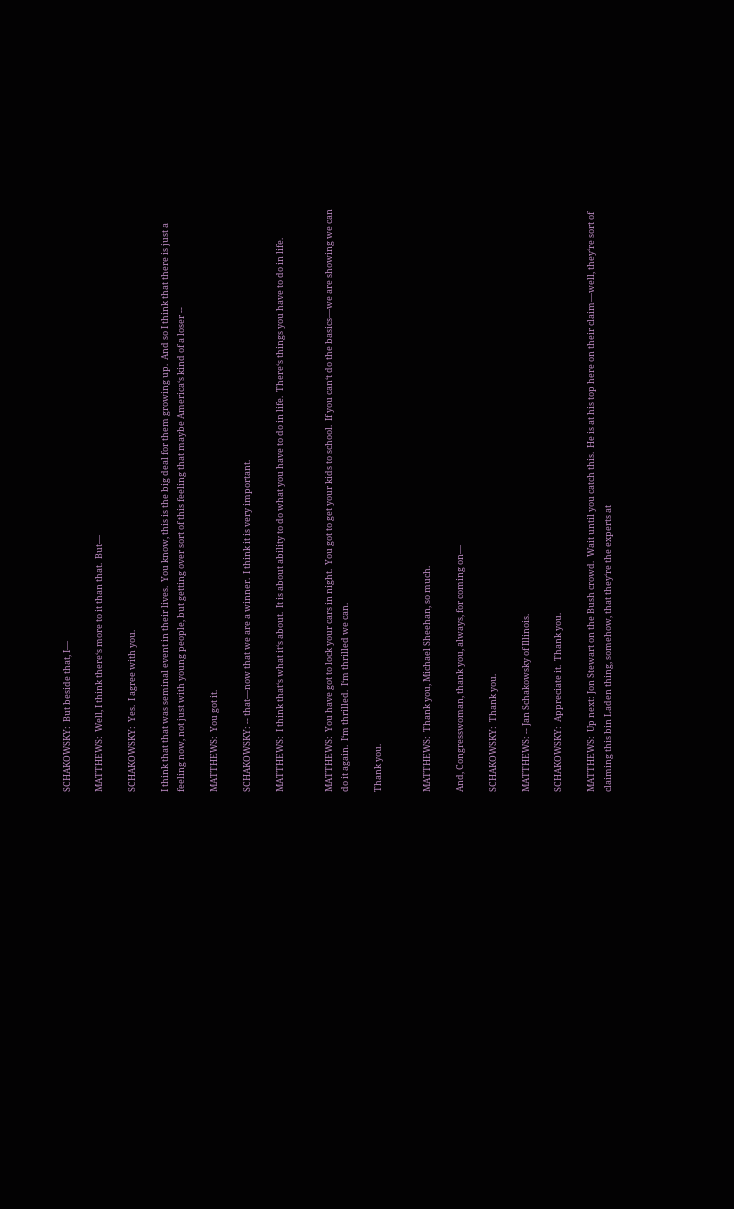SCHAKOWSKY:  But beside that, I—

MATTHEWS:  Well, I think there‘s more to it than that.  But—

SCHAKOWSKY:  Yes.  I agree with you.

I think that that was seminal event in their lives.  You know, this is the big deal for them growing up.  And so I think that there is just a feeling now, not just with young people, but getting over sort of this feeling that maybe America‘s kind of a loser --

MATTHEWS:  You got it.

SCHAKOWSKY: -- that—now that we are a winner.  I think it is very important.

MATTHEWS:  I think that‘s what it‘s about.  It is about ability to do what you have to do in life.  There‘s things you have to do in life.


MATTHEWS:  You have got to lock your cars in night.  You got to get your kids to school.  If you can‘t do the basics—we are showing we can do it again.  I‘m thrilled.  I‘m thrilled we can.

Thank you.


MATTHEWS:  Thank you, Michael Sheehan, so much.

And, Congresswoman, thank you, always, for coming on—

SCHAKOWSKY:  Thank you.

MATTHEWS: -- Jan Schakowsky of Illinois.

SCHAKOWSKY:  Appreciate it.  Thank you.

MATTHEWS:  Up next: Jon Stewart on the Bush crowd.  Wait until you catch this.  He is at his top here on their claim—well, they‘re sort of claiming this bin Laden thing, somehow, that they‘re the experts at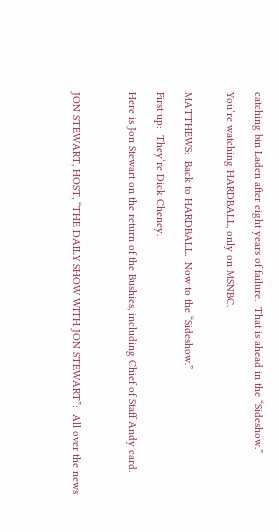catching bin Laden after eight years of failure.  That is ahead in the “Sideshow.”

You‘re watching HARDBALL, only on MSNBC.


MATTHEWS:  Back to HARDBALL.  Now to the “Sideshow.”

First up:  They‘re Dick Cheney.

Here is Jon Stewart on the return of the Bushies, including Chief of Staff Andy card.



JON STEWART, HOST, “THE DAILY SHOW WITH JON STEWART”:  All over the news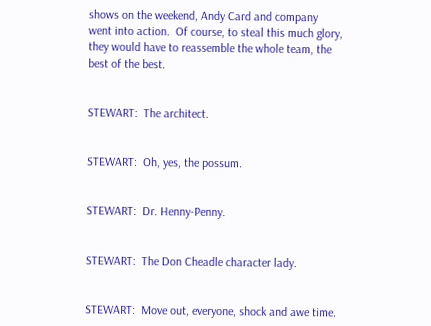shows on the weekend, Andy Card and company went into action.  Of course, to steal this much glory, they would have to reassemble the whole team, the best of the best.


STEWART:  The architect.


STEWART:  Oh, yes, the possum.


STEWART:  Dr. Henny-Penny.


STEWART:  The Don Cheadle character lady.


STEWART:  Move out, everyone, shock and awe time.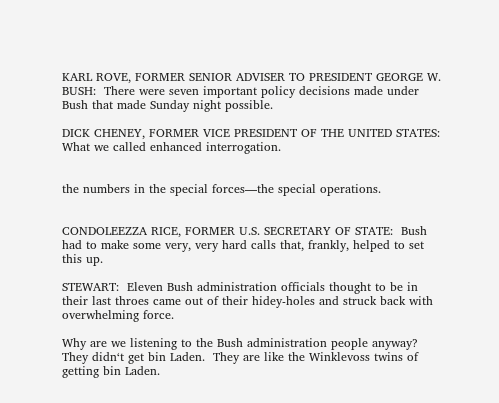KARL ROVE, FORMER SENIOR ADVISER TO PRESIDENT GEORGE W. BUSH:  There were seven important policy decisions made under Bush that made Sunday night possible.

DICK CHENEY, FORMER VICE PRESIDENT OF THE UNITED STATES:  What we called enhanced interrogation.


the numbers in the special forces—the special operations.


CONDOLEEZZA RICE, FORMER U.S. SECRETARY OF STATE:  Bush had to make some very, very hard calls that, frankly, helped to set this up.

STEWART:  Eleven Bush administration officials thought to be in their last throes came out of their hidey-holes and struck back with overwhelming force.

Why are we listening to the Bush administration people anyway?  They didn‘t get bin Laden.  They are like the Winklevoss twins of getting bin Laden.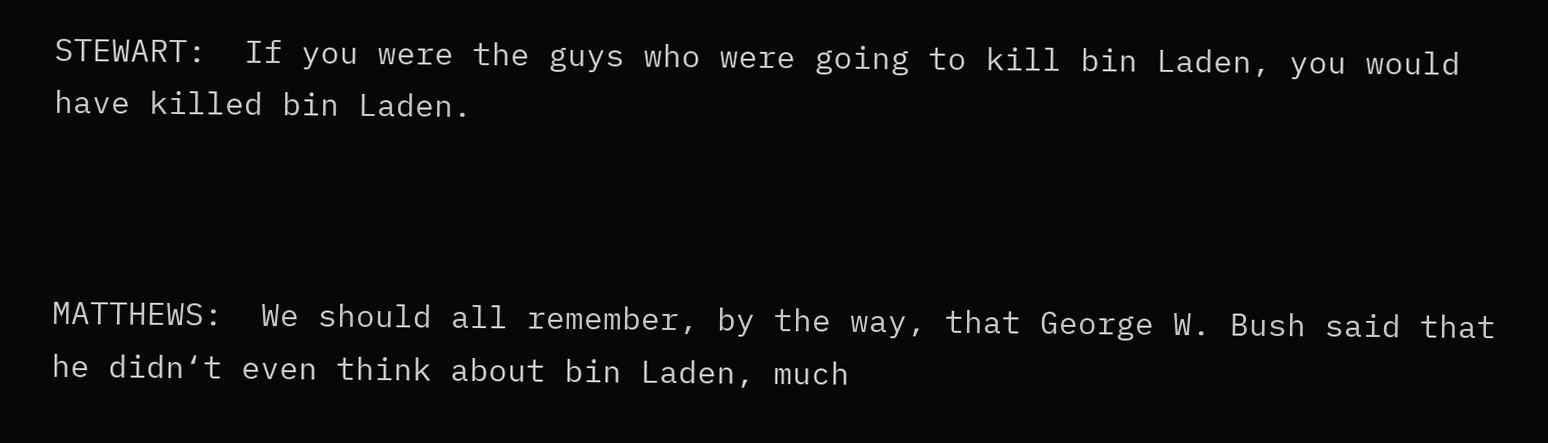STEWART:  If you were the guys who were going to kill bin Laden, you would have killed bin Laden.



MATTHEWS:  We should all remember, by the way, that George W. Bush said that he didn‘t even think about bin Laden, much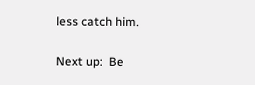less catch him.

Next up:  Be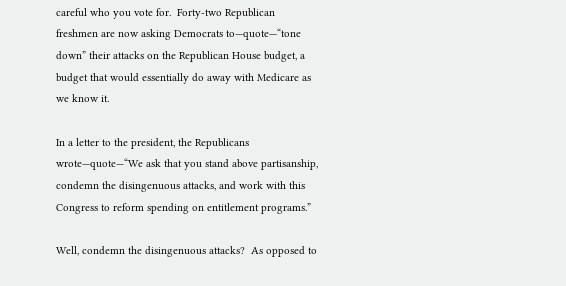careful who you vote for.  Forty-two Republican freshmen are now asking Democrats to—quote—“tone down” their attacks on the Republican House budget, a budget that would essentially do away with Medicare as we know it.

In a letter to the president, the Republicans wrote—quote—“We ask that you stand above partisanship, condemn the disingenuous attacks, and work with this Congress to reform spending on entitlement programs.”

Well, condemn the disingenuous attacks?  As opposed to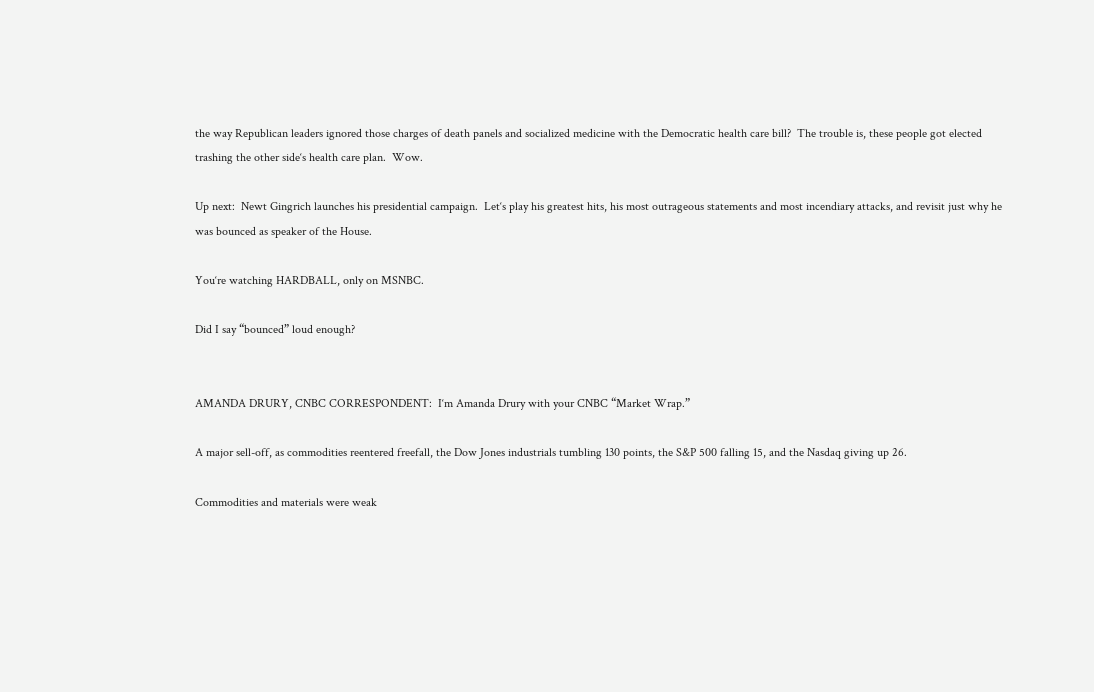the way Republican leaders ignored those charges of death panels and socialized medicine with the Democratic health care bill?  The trouble is, these people got elected trashing the other side‘s health care plan.  Wow.

Up next:  Newt Gingrich launches his presidential campaign.  Let‘s play his greatest hits, his most outrageous statements and most incendiary attacks, and revisit just why he was bounced as speaker of the House.

You‘re watching HARDBALL, only on MSNBC.

Did I say “bounced” loud enough?


AMANDA DRURY, CNBC CORRESPONDENT:  I‘m Amanda Drury with your CNBC “Market Wrap.”

A major sell-off, as commodities reentered freefall, the Dow Jones industrials tumbling 130 points, the S&P 500 falling 15, and the Nasdaq giving up 26.

Commodities and materials were weak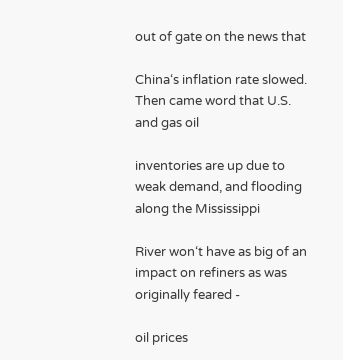out of gate on the news that

China‘s inflation rate slowed.  Then came word that U.S. and gas oil

inventories are up due to weak demand, and flooding along the Mississippi

River won‘t have as big of an impact on refiners as was originally feared -

oil prices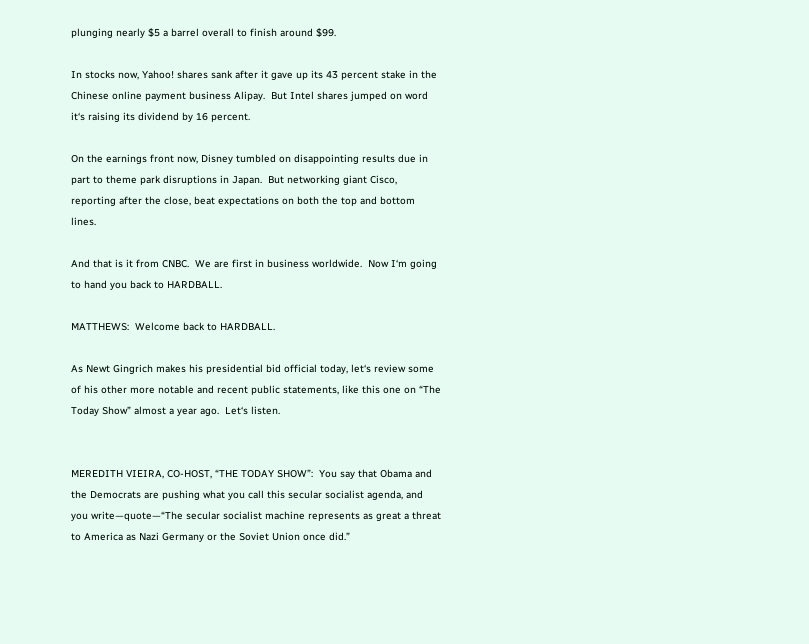plunging nearly $5 a barrel overall to finish around $99.

In stocks now, Yahoo! shares sank after it gave up its 43 percent stake in the Chinese online payment business Alipay.  But Intel shares jumped on word it‘s raising its dividend by 16 percent.

On the earnings front now, Disney tumbled on disappointing results due in part to theme park disruptions in Japan.  But networking giant Cisco, reporting after the close, beat expectations on both the top and bottom lines.

And that is it from CNBC.  We are first in business worldwide.  Now I‘m going to hand you back to HARDBALL.

MATTHEWS:  Welcome back to HARDBALL.

As Newt Gingrich makes his presidential bid official today, let‘s review some of his other more notable and recent public statements, like this one on “The Today Show” almost a year ago.  Let‘s listen.


MEREDITH VIEIRA, CO-HOST, “THE TODAY SHOW”:  You say that Obama and the Democrats are pushing what you call this secular socialist agenda, and you write—quote—“The secular socialist machine represents as great a threat to America as Nazi Germany or the Soviet Union once did.”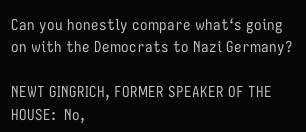Can you honestly compare what‘s going on with the Democrats to Nazi Germany?

NEWT GINGRICH, FORMER SPEAKER OF THE HOUSE:  No,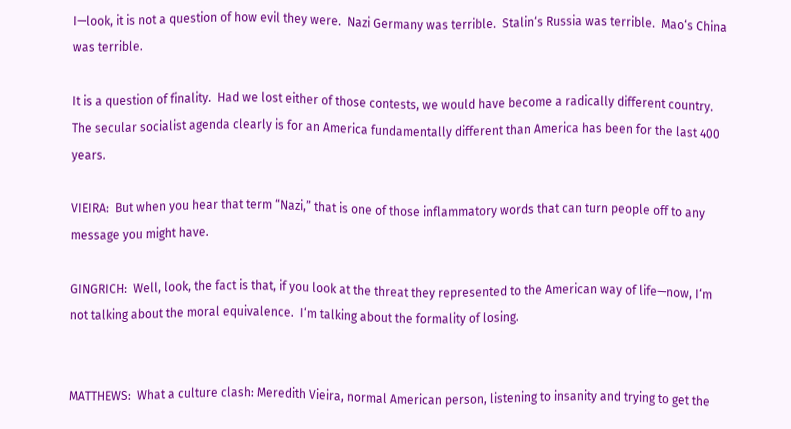I—look, it is not a question of how evil they were.  Nazi Germany was terrible.  Stalin‘s Russia was terrible.  Mao‘s China was terrible.

It is a question of finality.  Had we lost either of those contests, we would have become a radically different country.  The secular socialist agenda clearly is for an America fundamentally different than America has been for the last 400 years.

VIEIRA:  But when you hear that term “Nazi,” that is one of those inflammatory words that can turn people off to any message you might have.

GINGRICH:  Well, look, the fact is that, if you look at the threat they represented to the American way of life—now, I‘m not talking about the moral equivalence.  I‘m talking about the formality of losing.


MATTHEWS:  What a culture clash: Meredith Vieira, normal American person, listening to insanity and trying to get the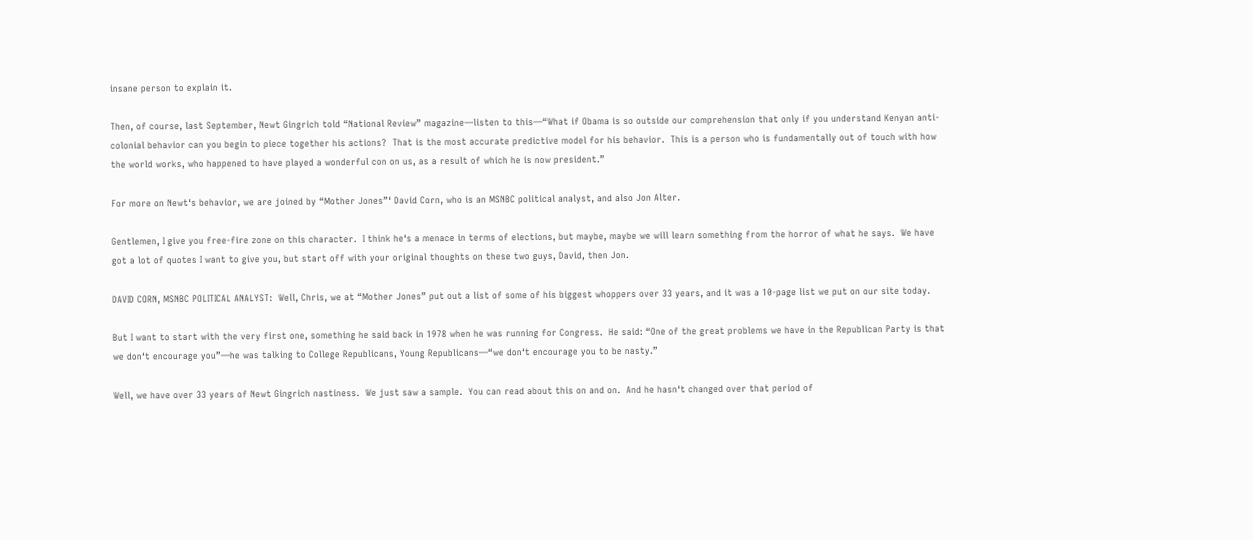insane person to explain it.

Then, of course, last September, Newt Gingrich told “National Review” magazine—listen to this—“What if Obama is so outside our comprehension that only if you understand Kenyan anti-colonial behavior can you begin to piece together his actions?  That is the most accurate predictive model for his behavior.  This is a person who is fundamentally out of touch with how the world works, who happened to have played a wonderful con on us, as a result of which he is now president.”

For more on Newt‘s behavior, we are joined by “Mother Jones”‘ David Corn, who is an MSNBC political analyst, and also Jon Alter.

Gentlemen, I give you free-fire zone on this character.  I think he‘s a menace in terms of elections, but maybe, maybe we will learn something from the horror of what he says.  We have got a lot of quotes I want to give you, but start off with your original thoughts on these two guys, David, then Jon.

DAVID CORN, MSNBC POLITICAL ANALYST:  Well, Chris, we at “Mother Jones” put out a list of some of his biggest whoppers over 33 years, and it was a 10-page list we put on our site today.

But I want to start with the very first one, something he said back in 1978 when he was running for Congress.  He said: “One of the great problems we have in the Republican Party is that we don‘t encourage you”—he was talking to College Republicans, Young Republicans—“we don‘t encourage you to be nasty.”

Well, we have over 33 years of Newt Gingrich nastiness.  We just saw a sample.  You can read about this on and on.  And he hasn‘t changed over that period of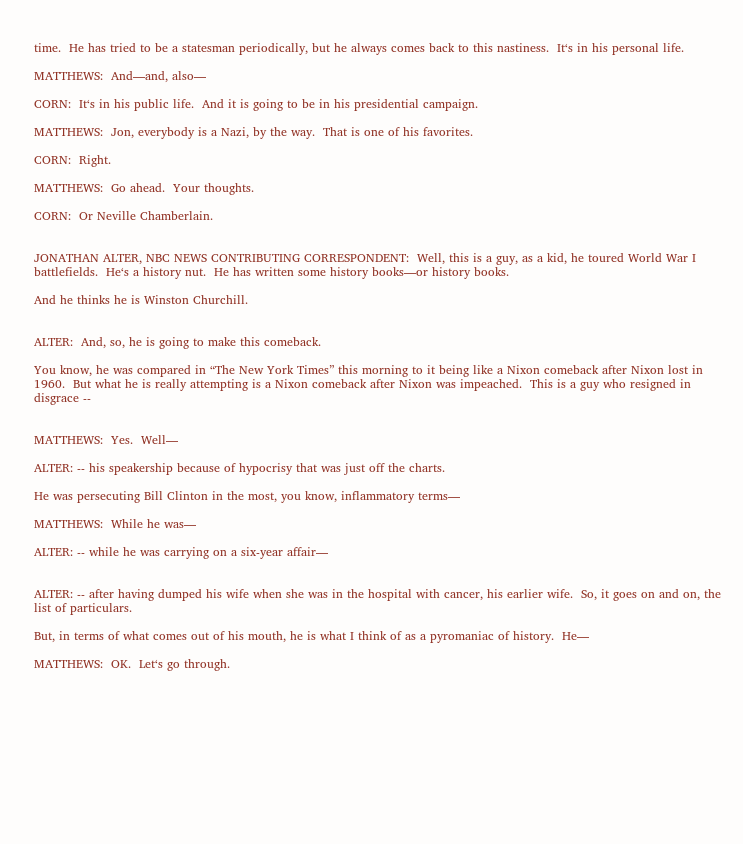time.  He has tried to be a statesman periodically, but he always comes back to this nastiness.  It‘s in his personal life.

MATTHEWS:  And—and, also—

CORN:  It‘s in his public life.  And it is going to be in his presidential campaign.

MATTHEWS:  Jon, everybody is a Nazi, by the way.  That is one of his favorites.

CORN:  Right.

MATTHEWS:  Go ahead.  Your thoughts.

CORN:  Or Neville Chamberlain.


JONATHAN ALTER, NBC NEWS CONTRIBUTING CORRESPONDENT:  Well, this is a guy, as a kid, he toured World War I battlefields.  He‘s a history nut.  He has written some history books—or history books.

And he thinks he is Winston Churchill.


ALTER:  And, so, he is going to make this comeback.

You know, he was compared in “The New York Times” this morning to it being like a Nixon comeback after Nixon lost in 1960.  But what he is really attempting is a Nixon comeback after Nixon was impeached.  This is a guy who resigned in disgrace --


MATTHEWS:  Yes.  Well—

ALTER: -- his speakership because of hypocrisy that was just off the charts.

He was persecuting Bill Clinton in the most, you know, inflammatory terms—

MATTHEWS:  While he was—

ALTER: -- while he was carrying on a six-year affair—


ALTER: -- after having dumped his wife when she was in the hospital with cancer, his earlier wife.  So, it goes on and on, the list of particulars.

But, in terms of what comes out of his mouth, he is what I think of as a pyromaniac of history.  He—

MATTHEWS:  OK.  Let‘s go through.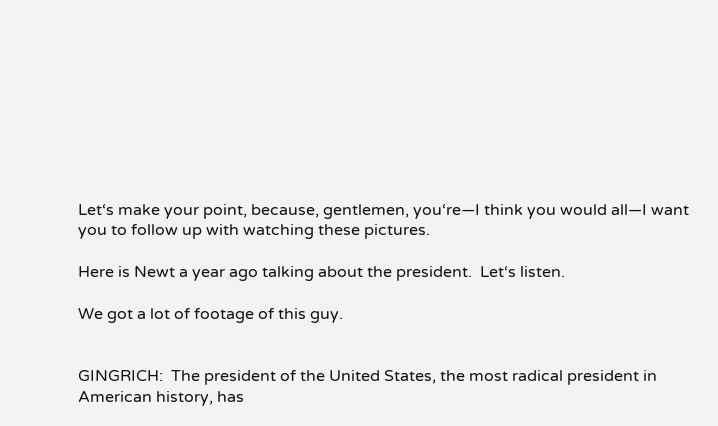Let‘s make your point, because, gentlemen, you‘re—I think you would all—I want you to follow up with watching these pictures.

Here is Newt a year ago talking about the president.  Let‘s listen.

We got a lot of footage of this guy.


GINGRICH:  The president of the United States, the most radical president in American history, has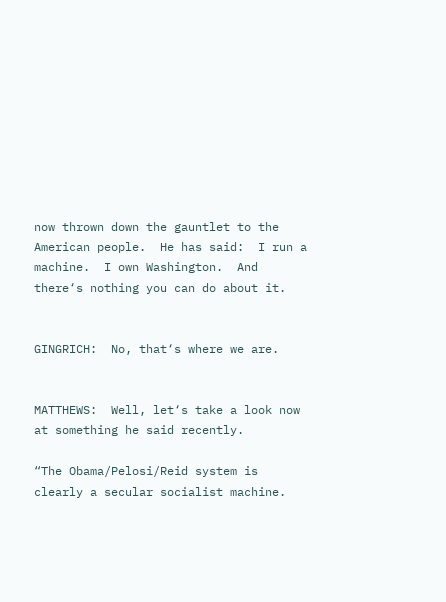now thrown down the gauntlet to the American people.  He has said:  I run a machine.  I own Washington.  And there‘s nothing you can do about it.


GINGRICH:  No, that‘s where we are.


MATTHEWS:  Well, let‘s take a look now at something he said recently.

“The Obama/Pelosi/Reid system is clearly a secular socialist machine.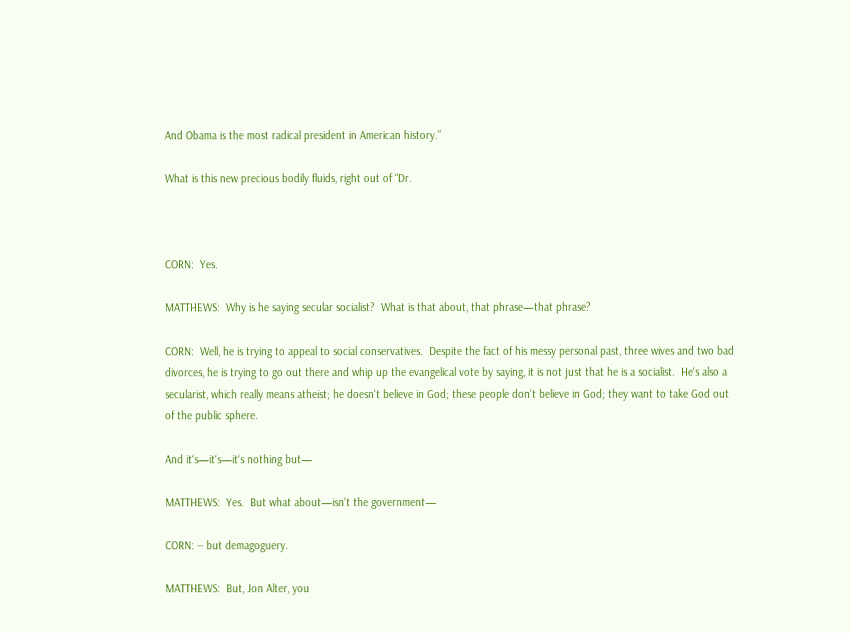And Obama is the most radical president in American history.”

What is this new precious bodily fluids, right out of “Dr.



CORN:  Yes.

MATTHEWS:  Why is he saying secular socialist?  What is that about, that phrase—that phrase?

CORN:  Well, he is trying to appeal to social conservatives.  Despite the fact of his messy personal past, three wives and two bad divorces, he is trying to go out there and whip up the evangelical vote by saying, it is not just that he is a socialist.  He‘s also a secularist, which really means atheist; he doesn‘t believe in God; these people don‘t believe in God; they want to take God out of the public sphere.

And it‘s—it‘s—it‘s nothing but—

MATTHEWS:  Yes.  But what about—isn‘t the government—

CORN: -- but demagoguery.

MATTHEWS:  But, Jon Alter, you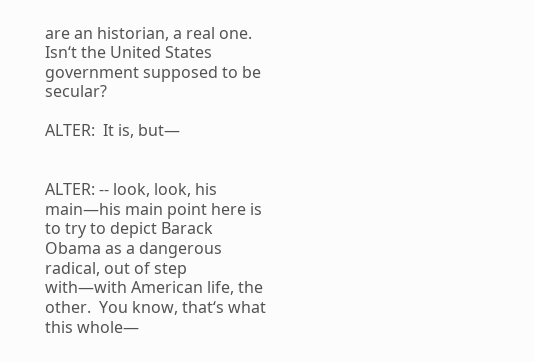are an historian, a real one.  Isn‘t the United States government supposed to be secular?

ALTER:  It is, but—


ALTER: -- look, look, his main—his main point here is to try to depict Barack Obama as a dangerous radical, out of step with—with American life, the other.  You know, that‘s what this whole—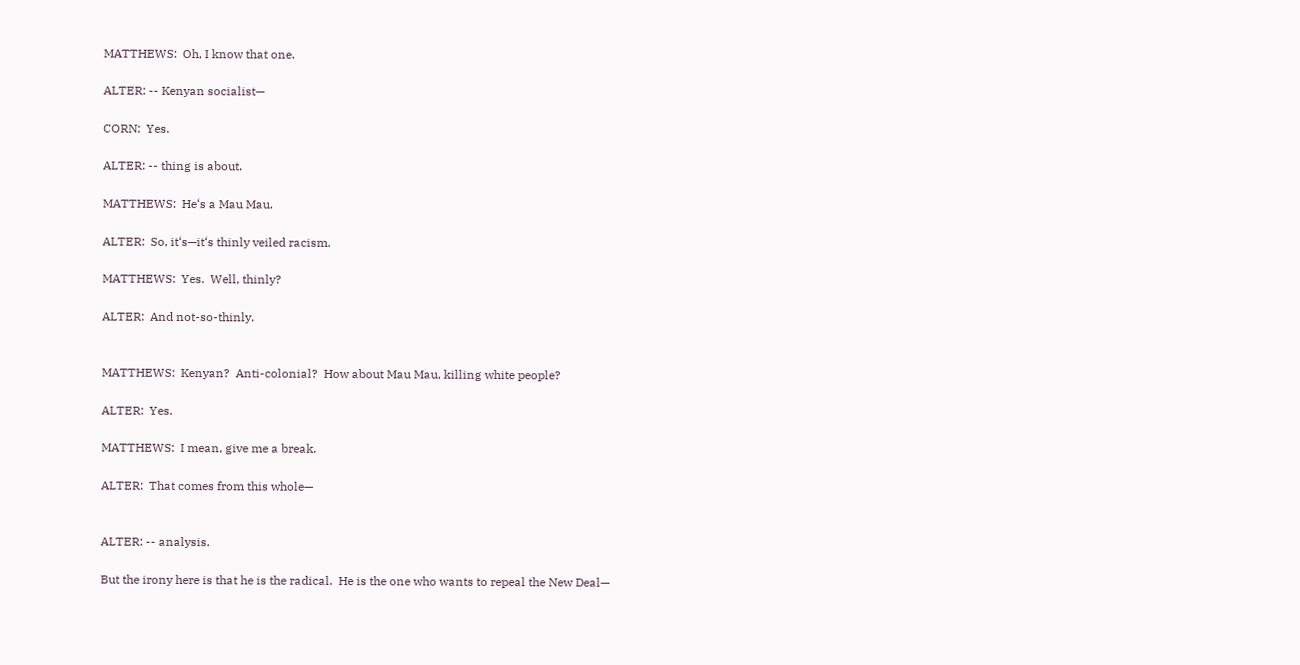MATTHEWS:  Oh, I know that one.

ALTER: -- Kenyan socialist—

CORN:  Yes.

ALTER: -- thing is about.

MATTHEWS:  He‘s a Mau Mau.

ALTER:  So, it‘s—it‘s thinly veiled racism.

MATTHEWS:  Yes.  Well, thinly?

ALTER:  And not-so-thinly.


MATTHEWS:  Kenyan?  Anti-colonial?  How about Mau Mau, killing white people?

ALTER:  Yes.

MATTHEWS:  I mean, give me a break.

ALTER:  That comes from this whole—


ALTER: -- analysis.

But the irony here is that he is the radical.  He is the one who wants to repeal the New Deal—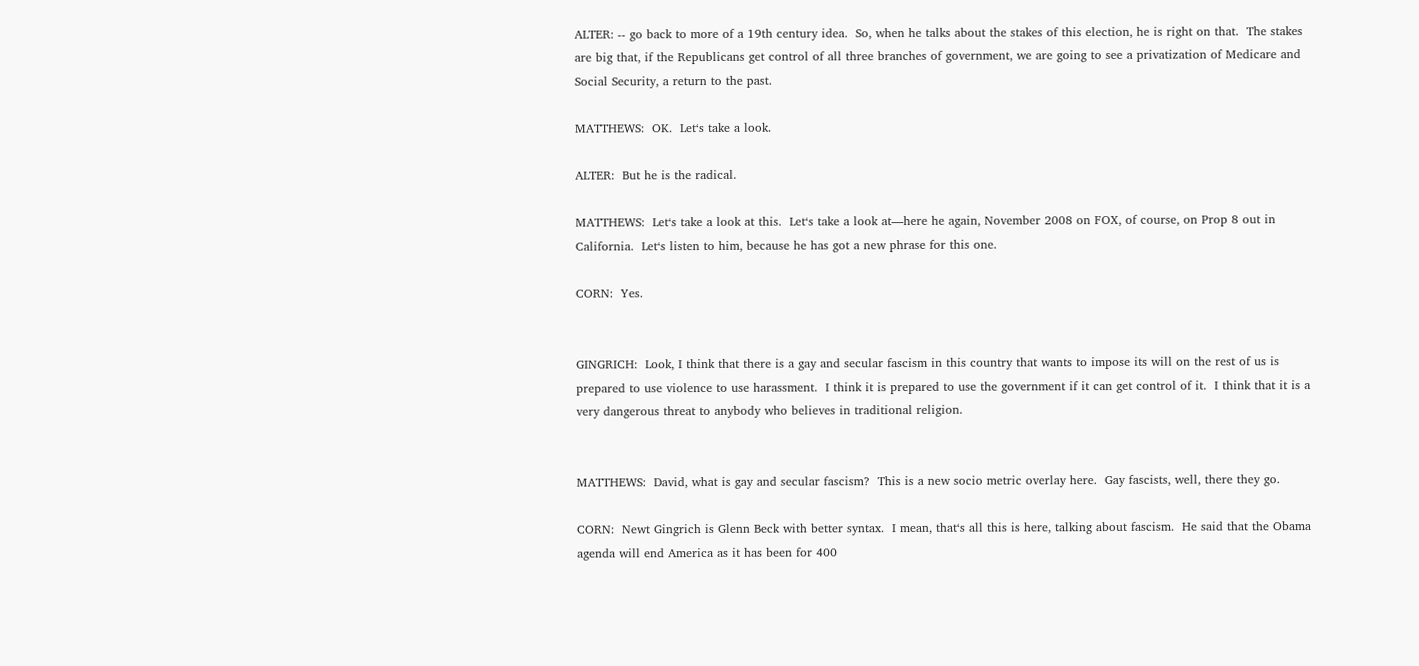ALTER: -- go back to more of a 19th century idea.  So, when he talks about the stakes of this election, he is right on that.  The stakes are big that, if the Republicans get control of all three branches of government, we are going to see a privatization of Medicare and Social Security, a return to the past.

MATTHEWS:  OK.  Let‘s take a look.

ALTER:  But he is the radical.

MATTHEWS:  Let‘s take a look at this.  Let‘s take a look at—here he again, November 2008 on FOX, of course, on Prop 8 out in California.  Let‘s listen to him, because he has got a new phrase for this one.

CORN:  Yes.


GINGRICH:  Look, I think that there is a gay and secular fascism in this country that wants to impose its will on the rest of us is prepared to use violence to use harassment.  I think it is prepared to use the government if it can get control of it.  I think that it is a very dangerous threat to anybody who believes in traditional religion.


MATTHEWS:  David, what is gay and secular fascism?  This is a new socio metric overlay here.  Gay fascists, well, there they go.

CORN:  Newt Gingrich is Glenn Beck with better syntax.  I mean, that‘s all this is here, talking about fascism.  He said that the Obama agenda will end America as it has been for 400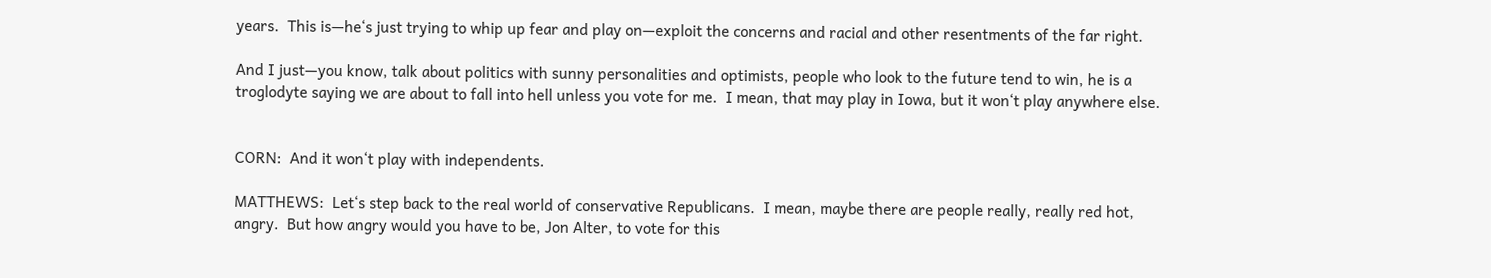years.  This is—he‘s just trying to whip up fear and play on—exploit the concerns and racial and other resentments of the far right.

And I just—you know, talk about politics with sunny personalities and optimists, people who look to the future tend to win, he is a troglodyte saying we are about to fall into hell unless you vote for me.  I mean, that may play in Iowa, but it won‘t play anywhere else.


CORN:  And it won‘t play with independents.

MATTHEWS:  Let‘s step back to the real world of conservative Republicans.  I mean, maybe there are people really, really red hot, angry.  But how angry would you have to be, Jon Alter, to vote for this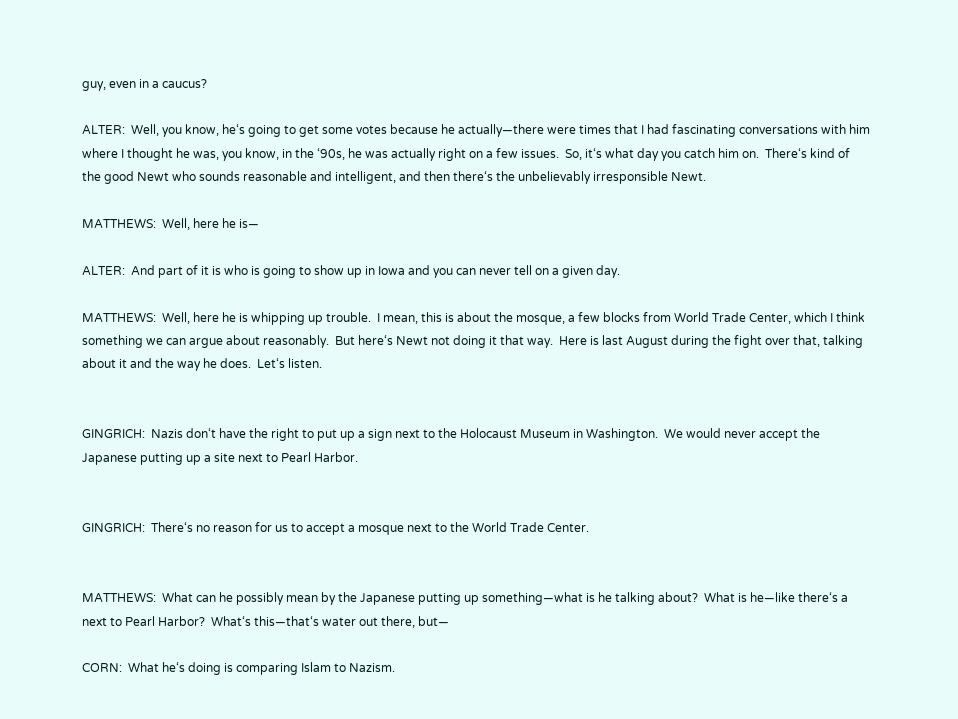guy, even in a caucus?

ALTER:  Well, you know, he‘s going to get some votes because he actually—there were times that I had fascinating conversations with him where I thought he was, you know, in the ‘90s, he was actually right on a few issues.  So, it‘s what day you catch him on.  There‘s kind of the good Newt who sounds reasonable and intelligent, and then there‘s the unbelievably irresponsible Newt.

MATTHEWS:  Well, here he is—

ALTER:  And part of it is who is going to show up in Iowa and you can never tell on a given day.

MATTHEWS:  Well, here he is whipping up trouble.  I mean, this is about the mosque, a few blocks from World Trade Center, which I think something we can argue about reasonably.  But here‘s Newt not doing it that way.  Here is last August during the fight over that, talking about it and the way he does.  Let‘s listen.


GINGRICH:  Nazis don‘t have the right to put up a sign next to the Holocaust Museum in Washington.  We would never accept the Japanese putting up a site next to Pearl Harbor.


GINGRICH:  There‘s no reason for us to accept a mosque next to the World Trade Center.


MATTHEWS:  What can he possibly mean by the Japanese putting up something—what is he talking about?  What is he—like there‘s a next to Pearl Harbor?  What‘s this—that‘s water out there, but—

CORN:  What he‘s doing is comparing Islam to Nazism.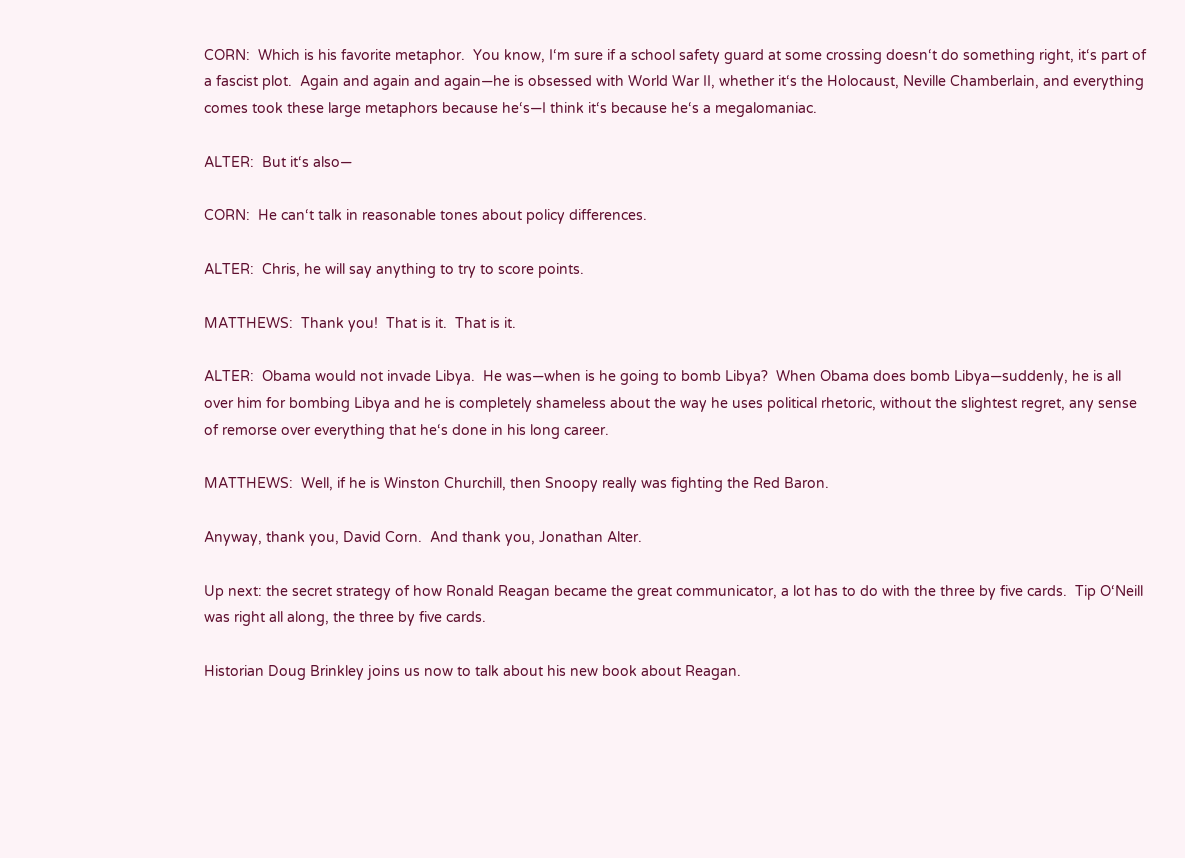CORN:  Which is his favorite metaphor.  You know, I‘m sure if a school safety guard at some crossing doesn‘t do something right, it‘s part of a fascist plot.  Again and again and again—he is obsessed with World War II, whether it‘s the Holocaust, Neville Chamberlain, and everything comes took these large metaphors because he‘s—I think it‘s because he‘s a megalomaniac.

ALTER:  But it‘s also—

CORN:  He can‘t talk in reasonable tones about policy differences.

ALTER:  Chris, he will say anything to try to score points.

MATTHEWS:  Thank you!  That is it.  That is it.

ALTER:  Obama would not invade Libya.  He was—when is he going to bomb Libya?  When Obama does bomb Libya—suddenly, he is all over him for bombing Libya and he is completely shameless about the way he uses political rhetoric, without the slightest regret, any sense of remorse over everything that he‘s done in his long career.

MATTHEWS:  Well, if he is Winston Churchill, then Snoopy really was fighting the Red Baron.

Anyway, thank you, David Corn.  And thank you, Jonathan Alter.

Up next: the secret strategy of how Ronald Reagan became the great communicator, a lot has to do with the three by five cards.  Tip O‘Neill was right all along, the three by five cards.

Historian Doug Brinkley joins us now to talk about his new book about Reagan.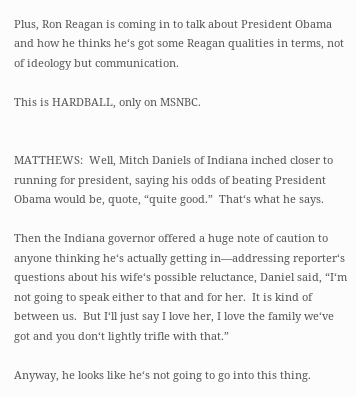Plus, Ron Reagan is coming in to talk about President Obama and how he thinks he‘s got some Reagan qualities in terms, not of ideology but communication.

This is HARDBALL, only on MSNBC.


MATTHEWS:  Well, Mitch Daniels of Indiana inched closer to running for president, saying his odds of beating President Obama would be, quote, “quite good.”  That‘s what he says.

Then the Indiana governor offered a huge note of caution to anyone thinking he‘s actually getting in—addressing reporter‘s questions about his wife‘s possible reluctance, Daniel said, “I‘m not going to speak either to that and for her.  It is kind of between us.  But I‘ll just say I love her, I love the family we‘ve got and you don‘t lightly trifle with that.”

Anyway, he looks like he‘s not going to go into this thing.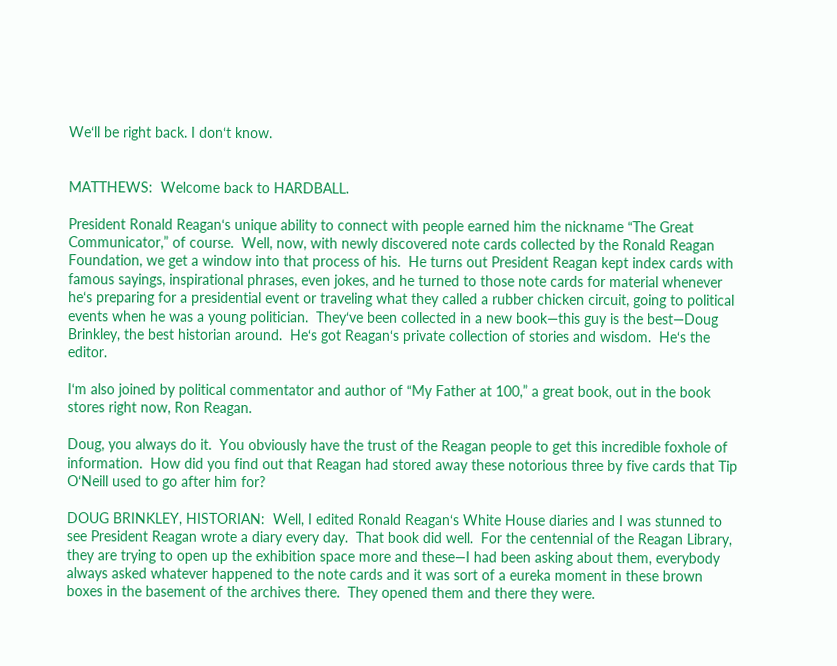We‘ll be right back. I don‘t know.


MATTHEWS:  Welcome back to HARDBALL.

President Ronald Reagan‘s unique ability to connect with people earned him the nickname “The Great Communicator,” of course.  Well, now, with newly discovered note cards collected by the Ronald Reagan Foundation, we get a window into that process of his.  He turns out President Reagan kept index cards with famous sayings, inspirational phrases, even jokes, and he turned to those note cards for material whenever he‘s preparing for a presidential event or traveling what they called a rubber chicken circuit, going to political events when he was a young politician.  They‘ve been collected in a new book—this guy is the best—Doug Brinkley, the best historian around.  He‘s got Reagan‘s private collection of stories and wisdom.  He‘s the editor.

I‘m also joined by political commentator and author of “My Father at 100,” a great book, out in the book stores right now, Ron Reagan.

Doug, you always do it.  You obviously have the trust of the Reagan people to get this incredible foxhole of information.  How did you find out that Reagan had stored away these notorious three by five cards that Tip O‘Neill used to go after him for?

DOUG BRINKLEY, HISTORIAN:  Well, I edited Ronald Reagan‘s White House diaries and I was stunned to see President Reagan wrote a diary every day.  That book did well.  For the centennial of the Reagan Library, they are trying to open up the exhibition space more and these—I had been asking about them, everybody always asked whatever happened to the note cards and it was sort of a eureka moment in these brown boxes in the basement of the archives there.  They opened them and there they were.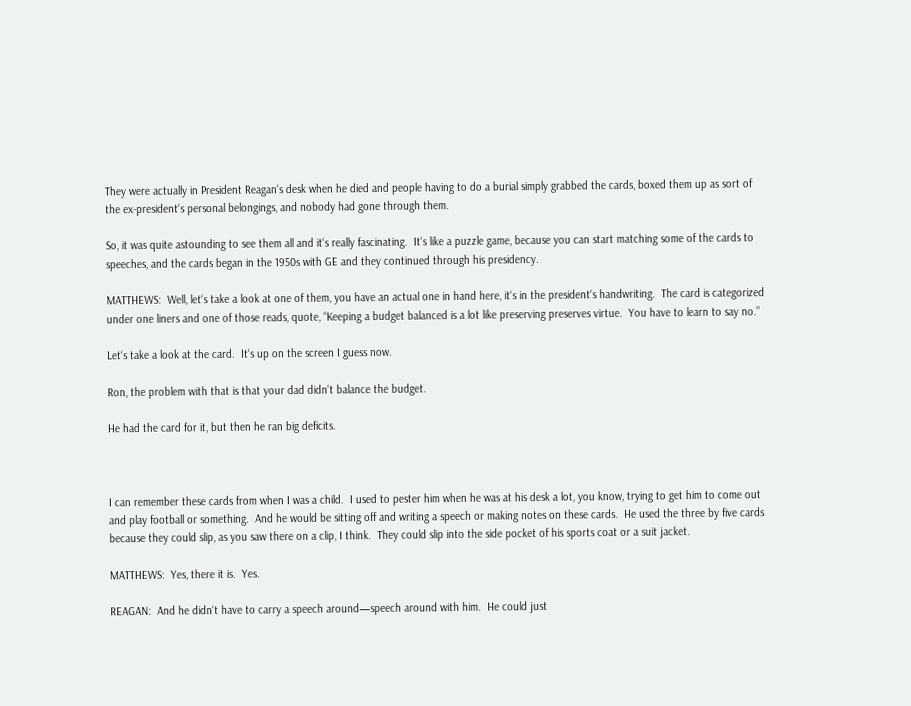They were actually in President Reagan‘s desk when he died and people having to do a burial simply grabbed the cards, boxed them up as sort of the ex-president‘s personal belongings, and nobody had gone through them.

So, it was quite astounding to see them all and it‘s really fascinating.  It‘s like a puzzle game, because you can start matching some of the cards to speeches, and the cards began in the 1950s with GE and they continued through his presidency.

MATTHEWS:  Well, let‘s take a look at one of them, you have an actual one in hand here, it‘s in the president‘s handwriting.  The card is categorized under one liners and one of those reads, quote, “Keeping a budget balanced is a lot like preserving preserves virtue.  You have to learn to say no.”

Let‘s take a look at the card.  It‘s up on the screen I guess now.

Ron, the problem with that is that your dad didn‘t balance the budget.

He had the card for it, but then he ran big deficits.



I can remember these cards from when I was a child.  I used to pester him when he was at his desk a lot, you know, trying to get him to come out and play football or something.  And he would be sitting off and writing a speech or making notes on these cards.  He used the three by five cards because they could slip, as you saw there on a clip, I think.  They could slip into the side pocket of his sports coat or a suit jacket.

MATTHEWS:  Yes, there it is.  Yes.

REAGAN:  And he didn‘t have to carry a speech around—speech around with him.  He could just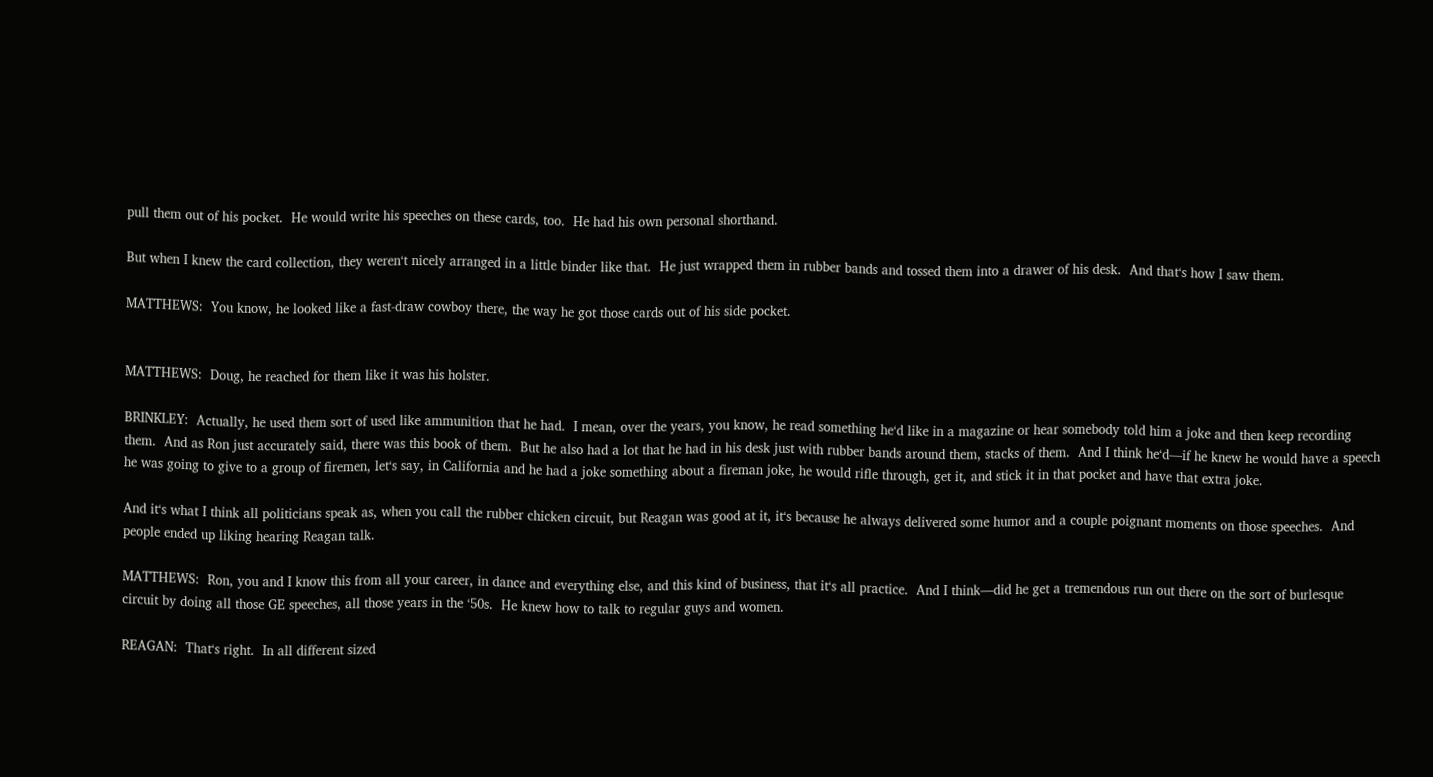pull them out of his pocket.  He would write his speeches on these cards, too.  He had his own personal shorthand.

But when I knew the card collection, they weren‘t nicely arranged in a little binder like that.  He just wrapped them in rubber bands and tossed them into a drawer of his desk.  And that‘s how I saw them.

MATTHEWS:  You know, he looked like a fast-draw cowboy there, the way he got those cards out of his side pocket.


MATTHEWS:  Doug, he reached for them like it was his holster.

BRINKLEY:  Actually, he used them sort of used like ammunition that he had.  I mean, over the years, you know, he read something he‘d like in a magazine or hear somebody told him a joke and then keep recording them.  And as Ron just accurately said, there was this book of them.  But he also had a lot that he had in his desk just with rubber bands around them, stacks of them.  And I think he‘d—if he knew he would have a speech he was going to give to a group of firemen, let‘s say, in California and he had a joke something about a fireman joke, he would rifle through, get it, and stick it in that pocket and have that extra joke.

And it‘s what I think all politicians speak as, when you call the rubber chicken circuit, but Reagan was good at it, it‘s because he always delivered some humor and a couple poignant moments on those speeches.  And people ended up liking hearing Reagan talk.

MATTHEWS:  Ron, you and I know this from all your career, in dance and everything else, and this kind of business, that it‘s all practice.  And I think—did he get a tremendous run out there on the sort of burlesque circuit by doing all those GE speeches, all those years in the ‘50s.  He knew how to talk to regular guys and women.

REAGAN:  That‘s right.  In all different sized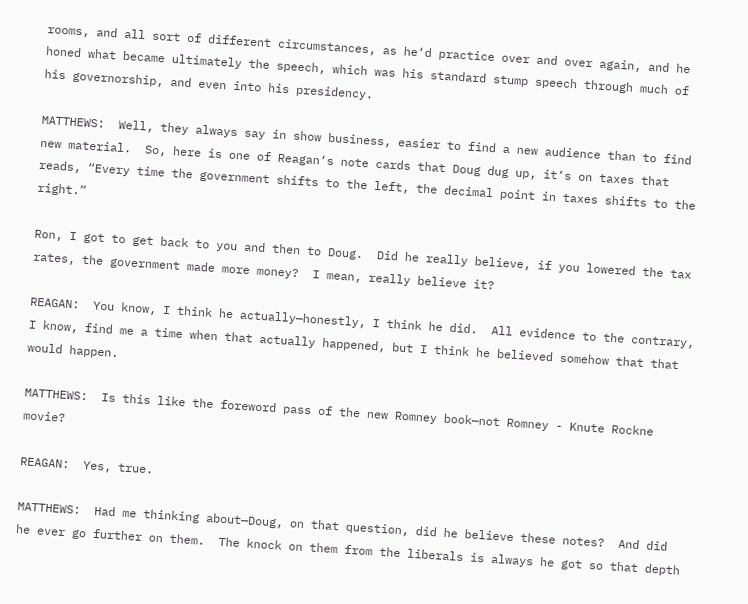rooms, and all sort of different circumstances, as he‘d practice over and over again, and he honed what became ultimately the speech, which was his standard stump speech through much of his governorship, and even into his presidency.

MATTHEWS:  Well, they always say in show business, easier to find a new audience than to find new material.  So, here is one of Reagan‘s note cards that Doug dug up, it‘s on taxes that reads, “Every time the government shifts to the left, the decimal point in taxes shifts to the right.”

Ron, I got to get back to you and then to Doug.  Did he really believe, if you lowered the tax rates, the government made more money?  I mean, really believe it?

REAGAN:  You know, I think he actually—honestly, I think he did.  All evidence to the contrary, I know, find me a time when that actually happened, but I think he believed somehow that that would happen.

MATTHEWS:  Is this like the foreword pass of the new Romney book—not Romney - Knute Rockne movie?

REAGAN:  Yes, true.

MATTHEWS:  Had me thinking about—Doug, on that question, did he believe these notes?  And did he ever go further on them.  The knock on them from the liberals is always he got so that depth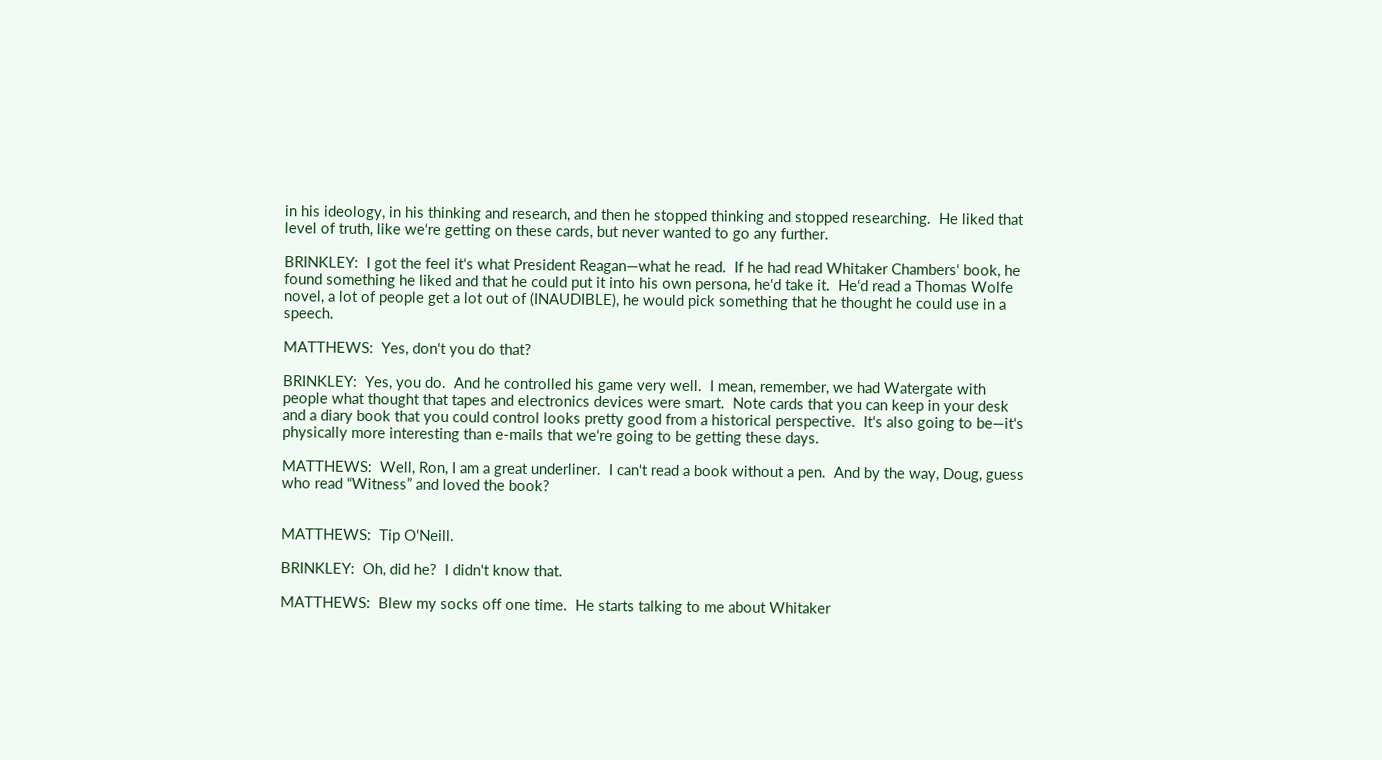in his ideology, in his thinking and research, and then he stopped thinking and stopped researching.  He liked that level of truth, like we‘re getting on these cards, but never wanted to go any further.

BRINKLEY:  I got the feel it‘s what President Reagan—what he read.  If he had read Whitaker Chambers‘ book, he found something he liked and that he could put it into his own persona, he‘d take it.  He‘d read a Thomas Wolfe novel, a lot of people get a lot out of (INAUDIBLE), he would pick something that he thought he could use in a speech.

MATTHEWS:  Yes, don‘t you do that?

BRINKLEY:  Yes, you do.  And he controlled his game very well.  I mean, remember, we had Watergate with people what thought that tapes and electronics devices were smart.  Note cards that you can keep in your desk and a diary book that you could control looks pretty good from a historical perspective.  It‘s also going to be—it‘s physically more interesting than e-mails that we‘re going to be getting these days.

MATTHEWS:  Well, Ron, I am a great underliner.  I can‘t read a book without a pen.  And by the way, Doug, guess who read “Witness” and loved the book?


MATTHEWS:  Tip O‘Neill.

BRINKLEY:  Oh, did he?  I didn‘t know that.

MATTHEWS:  Blew my socks off one time.  He starts talking to me about Whitaker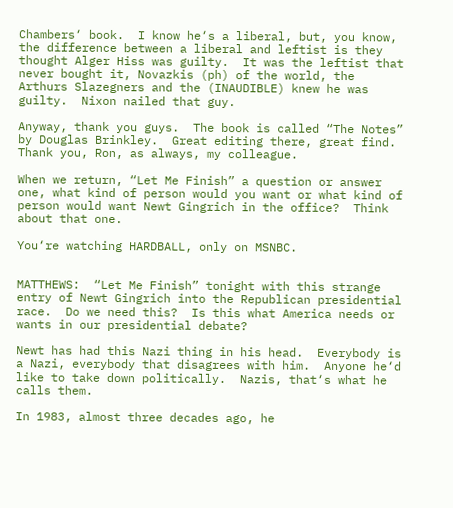Chambers‘ book.  I know he‘s a liberal, but, you know, the difference between a liberal and leftist is they thought Alger Hiss was guilty.  It was the leftist that never bought it, Novazkis (ph) of the world, the Arthurs Slazegners and the (INAUDIBLE) knew he was guilty.  Nixon nailed that guy.

Anyway, thank you guys.  The book is called “The Notes” by Douglas Brinkley.  Great editing there, great find.  Thank you, Ron, as always, my colleague.

When we return, “Let Me Finish” a question or answer one, what kind of person would you want or what kind of person would want Newt Gingrich in the office?  Think about that one.

You‘re watching HARDBALL, only on MSNBC.


MATTHEWS:  “Let Me Finish” tonight with this strange entry of Newt Gingrich into the Republican presidential race.  Do we need this?  Is this what America needs or wants in our presidential debate?

Newt has had this Nazi thing in his head.  Everybody is a Nazi, everybody that disagrees with him.  Anyone he‘d like to take down politically.  Nazis, that‘s what he calls them.

In 1983, almost three decades ago, he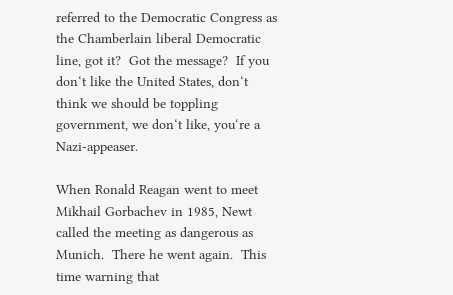referred to the Democratic Congress as the Chamberlain liberal Democratic line, got it?  Got the message?  If you don‘t like the United States, don‘t think we should be toppling government, we don‘t like, you‘re a Nazi-appeaser.

When Ronald Reagan went to meet Mikhail Gorbachev in 1985, Newt called the meeting as dangerous as Munich.  There he went again.  This time warning that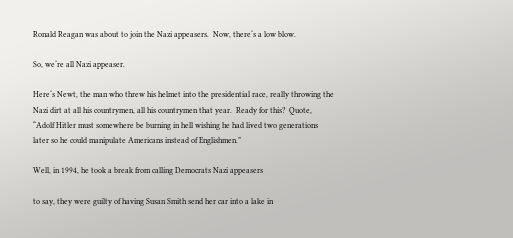Ronald Reagan was about to join the Nazi appeasers.  Now, there‘s a low blow.

So, we‘re all Nazi appeaser.

Here‘s Newt, the man who threw his helmet into the presidential race, really throwing the Nazi dirt at all his countrymen, all his countrymen that year.  Ready for this?  Quote, “Adolf Hitler must somewhere be burning in hell wishing he had lived two generations later so he could manipulate Americans instead of Englishmen.”

Well, in 1994, he took a break from calling Democrats Nazi appeasers

to say, they were guilty of having Susan Smith send her car into a lake in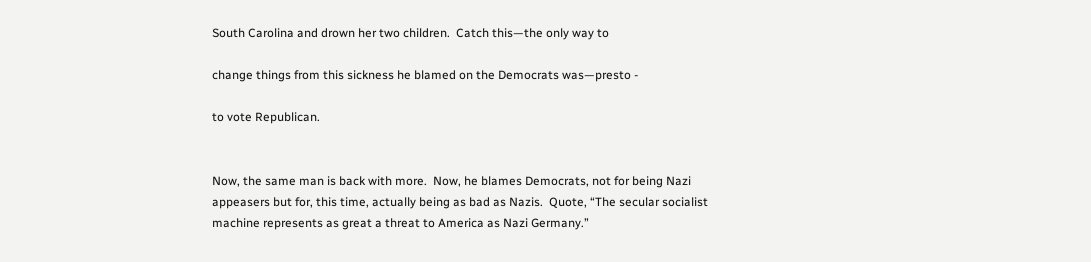South Carolina and drown her two children.  Catch this—the only way to

change things from this sickness he blamed on the Democrats was—presto -

to vote Republican.


Now, the same man is back with more.  Now, he blames Democrats, not for being Nazi appeasers but for, this time, actually being as bad as Nazis.  Quote, “The secular socialist machine represents as great a threat to America as Nazi Germany.”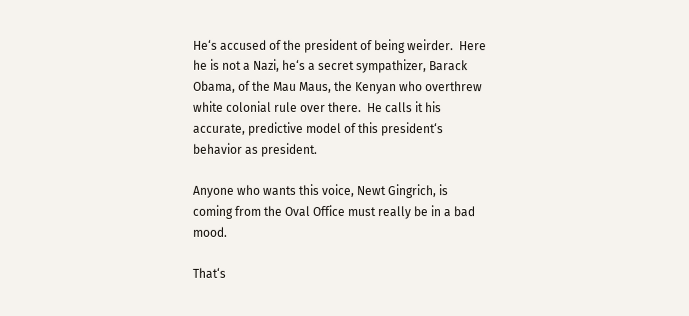He‘s accused of the president of being weirder.  Here he is not a Nazi, he‘s a secret sympathizer, Barack Obama, of the Mau Maus, the Kenyan who overthrew white colonial rule over there.  He calls it his accurate, predictive model of this president‘s behavior as president.

Anyone who wants this voice, Newt Gingrich, is coming from the Oval Office must really be in a bad mood.

That‘s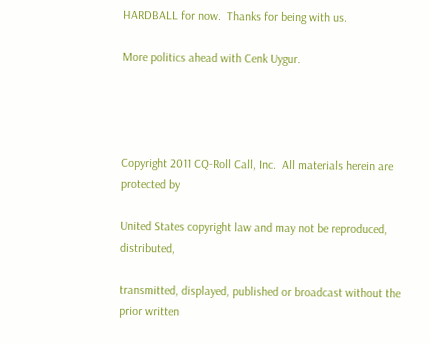HARDBALL for now.  Thanks for being with us.

More politics ahead with Cenk Uygur.




Copyright 2011 CQ-Roll Call, Inc.  All materials herein are protected by

United States copyright law and may not be reproduced, distributed,

transmitted, displayed, published or broadcast without the prior written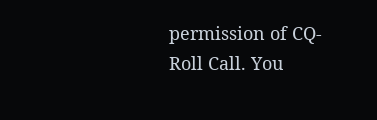permission of CQ-Roll Call. You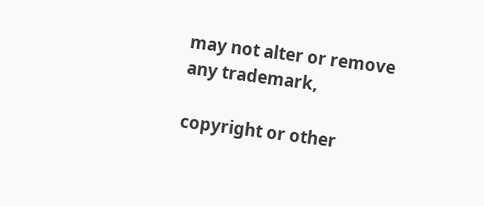may not alter or remove any trademark,

copyright or other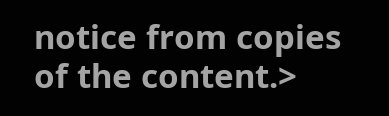notice from copies of the content.>